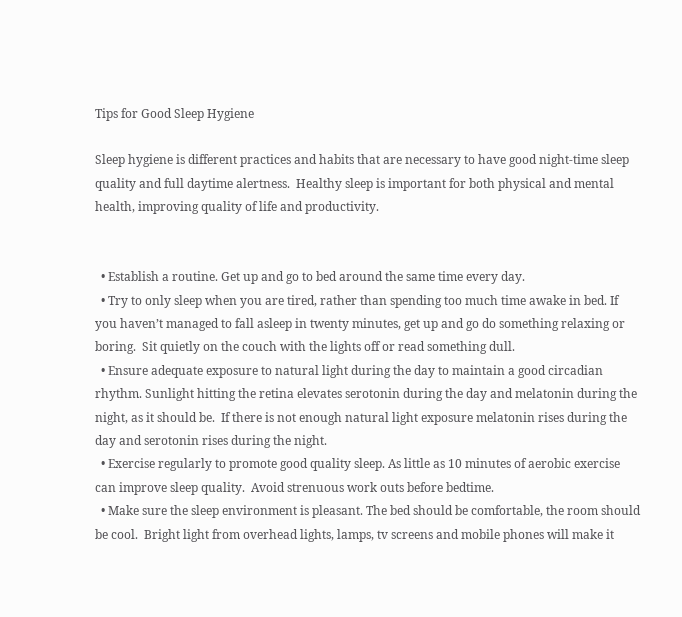Tips for Good Sleep Hygiene

Sleep hygiene is different practices and habits that are necessary to have good night-time sleep quality and full daytime alertness.  Healthy sleep is important for both physical and mental health, improving quality of life and productivity.


  • Establish a routine. Get up and go to bed around the same time every day.
  • Try to only sleep when you are tired, rather than spending too much time awake in bed. If you haven’t managed to fall asleep in twenty minutes, get up and go do something relaxing or boring.  Sit quietly on the couch with the lights off or read something dull.
  • Ensure adequate exposure to natural light during the day to maintain a good circadian rhythm. Sunlight hitting the retina elevates serotonin during the day and melatonin during the night, as it should be.  If there is not enough natural light exposure melatonin rises during the day and serotonin rises during the night.
  • Exercise regularly to promote good quality sleep. As little as 10 minutes of aerobic exercise can improve sleep quality.  Avoid strenuous work outs before bedtime.
  • Make sure the sleep environment is pleasant. The bed should be comfortable, the room should be cool.  Bright light from overhead lights, lamps, tv screens and mobile phones will make it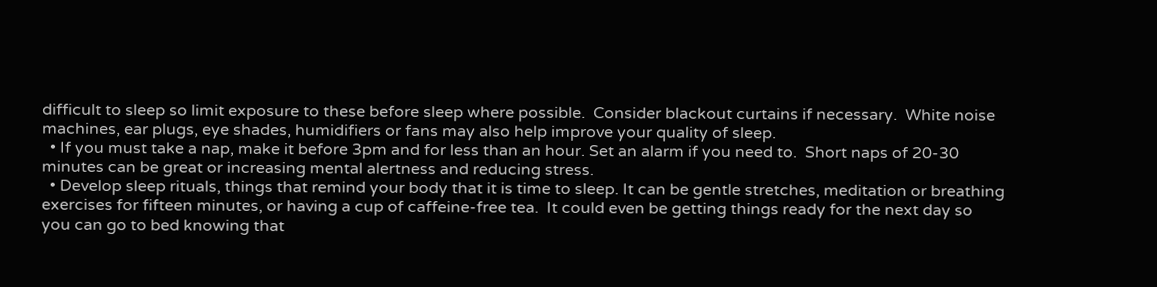difficult to sleep so limit exposure to these before sleep where possible.  Consider blackout curtains if necessary.  White noise machines, ear plugs, eye shades, humidifiers or fans may also help improve your quality of sleep.
  • If you must take a nap, make it before 3pm and for less than an hour. Set an alarm if you need to.  Short naps of 20-30 minutes can be great or increasing mental alertness and reducing stress.
  • Develop sleep rituals, things that remind your body that it is time to sleep. It can be gentle stretches, meditation or breathing exercises for fifteen minutes, or having a cup of caffeine-free tea.  It could even be getting things ready for the next day so you can go to bed knowing that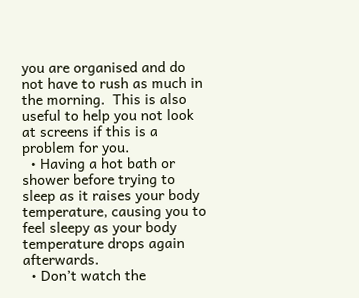you are organised and do not have to rush as much in the morning.  This is also useful to help you not look at screens if this is a problem for you.
  • Having a hot bath or shower before trying to sleep as it raises your body temperature, causing you to feel sleepy as your body temperature drops again afterwards.
  • Don’t watch the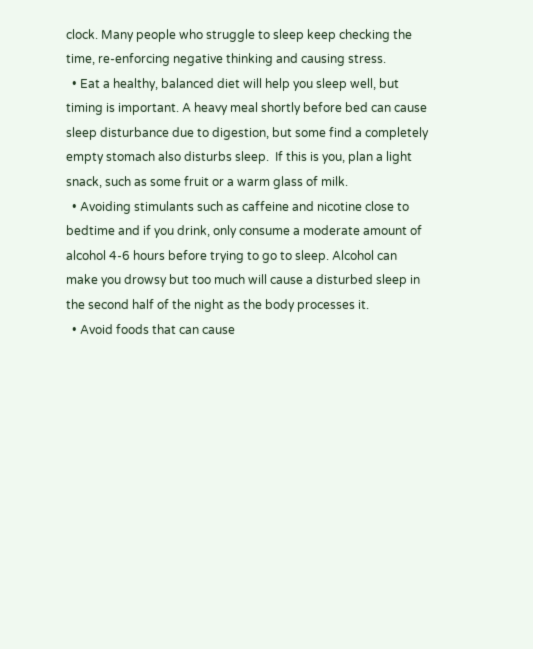clock. Many people who struggle to sleep keep checking the time, re-enforcing negative thinking and causing stress.
  • Eat a healthy, balanced diet will help you sleep well, but timing is important. A heavy meal shortly before bed can cause sleep disturbance due to digestion, but some find a completely empty stomach also disturbs sleep.  If this is you, plan a light snack, such as some fruit or a warm glass of milk.
  • Avoiding stimulants such as caffeine and nicotine close to bedtime and if you drink, only consume a moderate amount of alcohol 4-6 hours before trying to go to sleep. Alcohol can make you drowsy but too much will cause a disturbed sleep in the second half of the night as the body processes it.
  • Avoid foods that can cause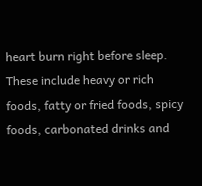heart burn right before sleep. These include heavy or rich foods, fatty or fried foods, spicy foods, carbonated drinks and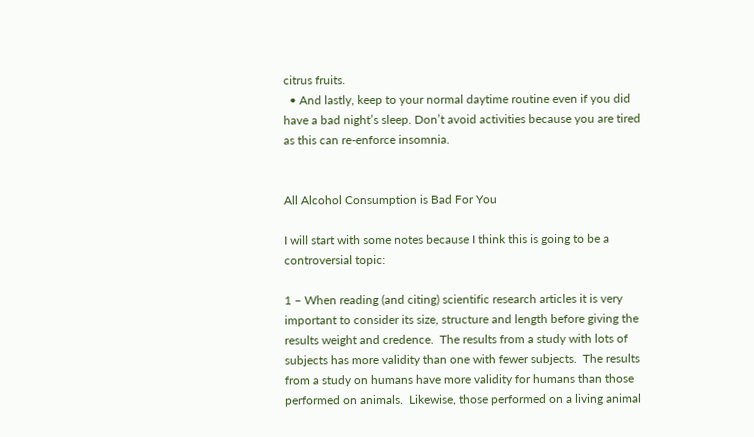citrus fruits.
  • And lastly, keep to your normal daytime routine even if you did have a bad night’s sleep. Don’t avoid activities because you are tired as this can re-enforce insomnia.


All Alcohol Consumption is Bad For You

I will start with some notes because I think this is going to be a controversial topic:

1 – When reading (and citing) scientific research articles it is very important to consider its size, structure and length before giving the results weight and credence.  The results from a study with lots of subjects has more validity than one with fewer subjects.  The results from a study on humans have more validity for humans than those performed on animals.  Likewise, those performed on a living animal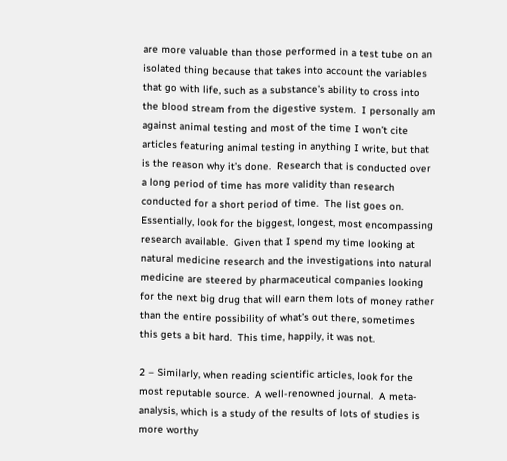are more valuable than those performed in a test tube on an isolated thing because that takes into account the variables that go with life, such as a substance’s ability to cross into the blood stream from the digestive system.  I personally am against animal testing and most of the time I won’t cite articles featuring animal testing in anything I write, but that is the reason why it’s done.  Research that is conducted over a long period of time has more validity than research conducted for a short period of time.  The list goes on.  Essentially, look for the biggest, longest, most encompassing research available.  Given that I spend my time looking at natural medicine research and the investigations into natural medicine are steered by pharmaceutical companies looking for the next big drug that will earn them lots of money rather than the entire possibility of what’s out there, sometimes this gets a bit hard.  This time, happily, it was not.

2 – Similarly, when reading scientific articles, look for the most reputable source.  A well-renowned journal.  A meta-analysis, which is a study of the results of lots of studies is more worthy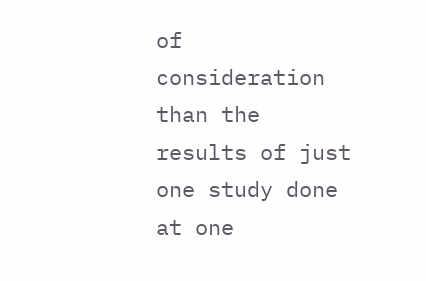of consideration than the results of just one study done at one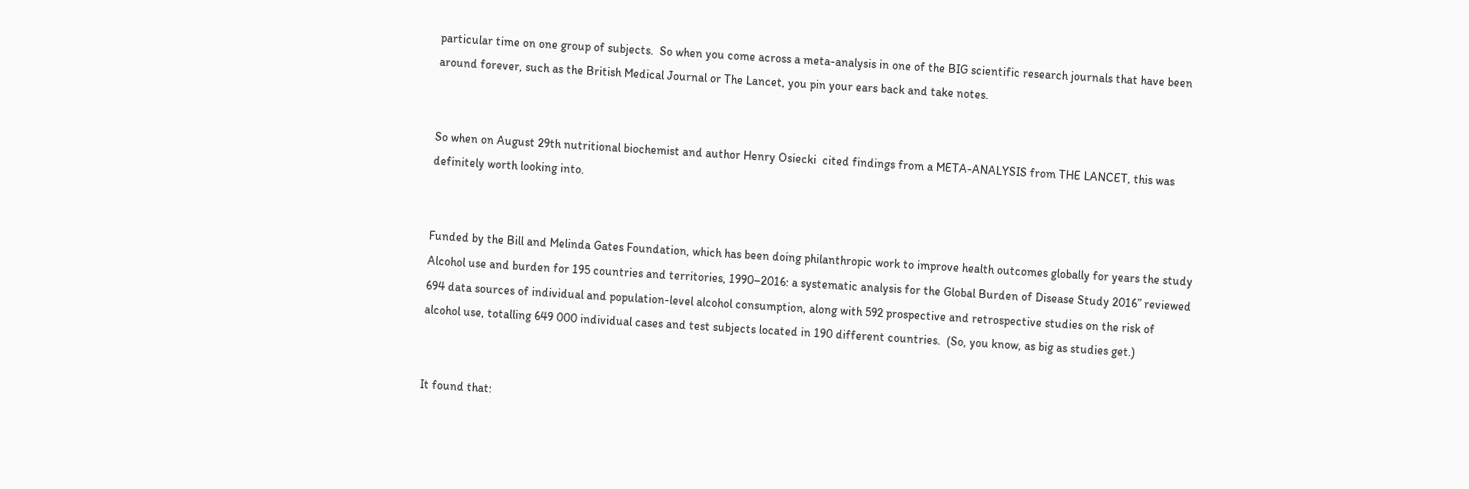particular time on one group of subjects.  So when you come across a meta-analysis in one of the BIG scientific research journals that have been around forever, such as the British Medical Journal or The Lancet, you pin your ears back and take notes.


So when on August 29th nutritional biochemist and author Henry Osiecki  cited findings from a META-ANALYSIS from THE LANCET, this was definitely worth looking into.


Funded by the Bill and Melinda Gates Foundation, which has been doing philanthropic work to improve health outcomes globally for years the study Alcohol use and burden for 195 countries and territories, 1990–2016: a systematic analysis for the Global Burden of Disease Study 2016” reviewed 694 data sources of individual and population-level alcohol consumption, along with 592 prospective and retrospective studies on the risk of alcohol use, totalling 649 000 individual cases and test subjects located in 190 different countries.  (So, you know, as big as studies get.)


It found that: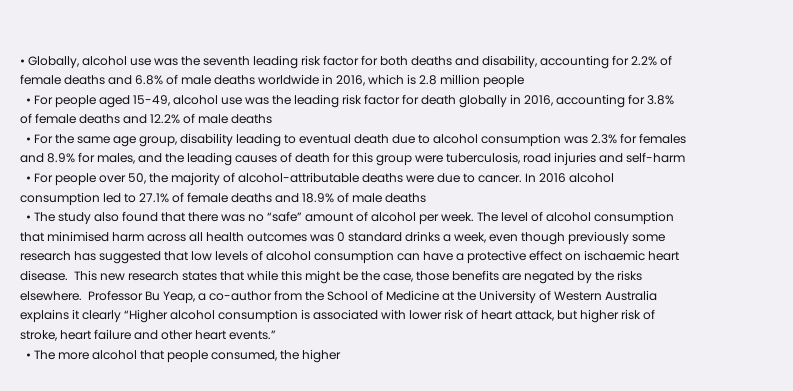• Globally, alcohol use was the seventh leading risk factor for both deaths and disability, accounting for 2.2% of female deaths and 6.8% of male deaths worldwide in 2016, which is 2.8 million people
  • For people aged 15-49, alcohol use was the leading risk factor for death globally in 2016, accounting for 3.8% of female deaths and 12.2% of male deaths
  • For the same age group, disability leading to eventual death due to alcohol consumption was 2.3% for females and 8.9% for males, and the leading causes of death for this group were tuberculosis, road injuries and self-harm
  • For people over 50, the majority of alcohol-attributable deaths were due to cancer. In 2016 alcohol consumption led to 27.1% of female deaths and 18.9% of male deaths
  • The study also found that there was no “safe” amount of alcohol per week. The level of alcohol consumption that minimised harm across all health outcomes was 0 standard drinks a week, even though previously some research has suggested that low levels of alcohol consumption can have a protective effect on ischaemic heart disease.  This new research states that while this might be the case, those benefits are negated by the risks elsewhere.  Professor Bu Yeap, a co-author from the School of Medicine at the University of Western Australia explains it clearly “Higher alcohol consumption is associated with lower risk of heart attack, but higher risk of stroke, heart failure and other heart events.”
  • The more alcohol that people consumed, the higher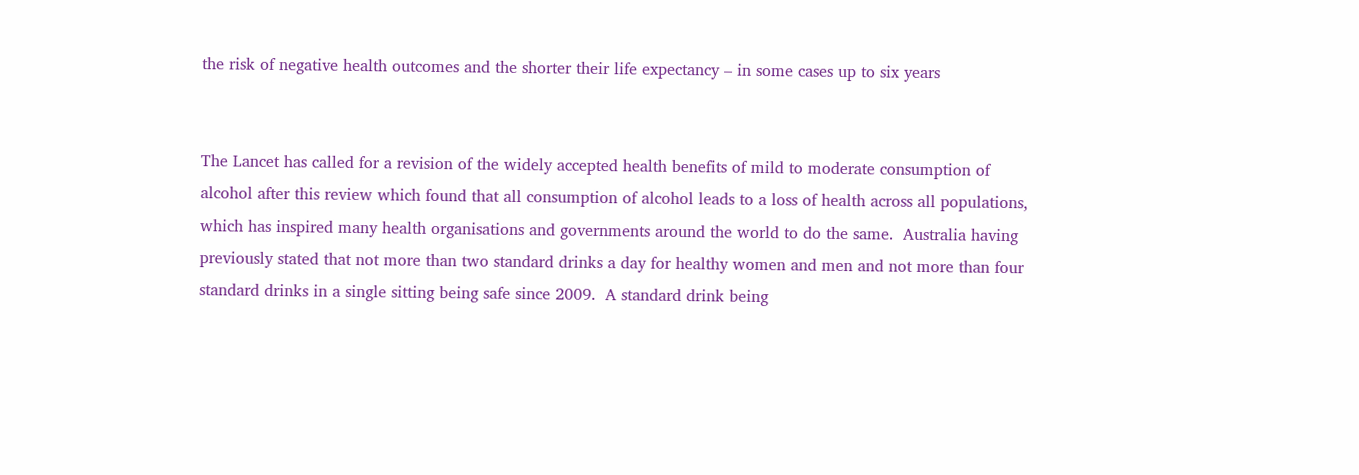the risk of negative health outcomes and the shorter their life expectancy – in some cases up to six years


The Lancet has called for a revision of the widely accepted health benefits of mild to moderate consumption of alcohol after this review which found that all consumption of alcohol leads to a loss of health across all populations, which has inspired many health organisations and governments around the world to do the same.  Australia having previously stated that not more than two standard drinks a day for healthy women and men and not more than four standard drinks in a single sitting being safe since 2009.  A standard drink being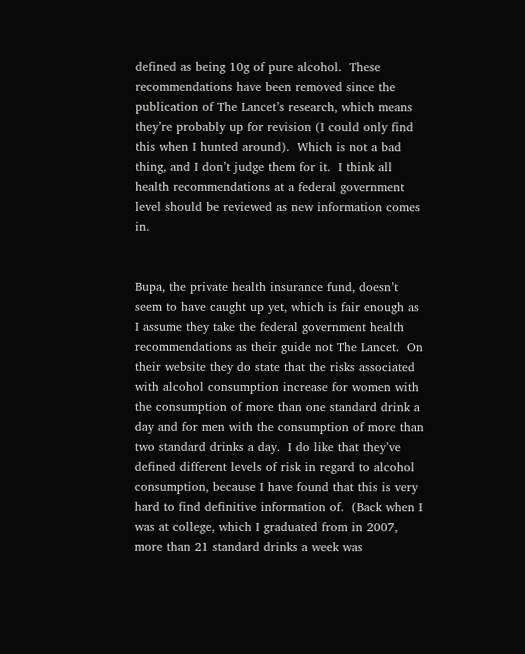defined as being 10g of pure alcohol.  These recommendations have been removed since the publication of The Lancet’s research, which means they’re probably up for revision (I could only find this when I hunted around).  Which is not a bad thing, and I don’t judge them for it.  I think all health recommendations at a federal government level should be reviewed as new information comes in.


Bupa, the private health insurance fund, doesn’t seem to have caught up yet, which is fair enough as I assume they take the federal government health recommendations as their guide not The Lancet.  On their website they do state that the risks associated with alcohol consumption increase for women with the consumption of more than one standard drink a day and for men with the consumption of more than two standard drinks a day.  I do like that they’ve defined different levels of risk in regard to alcohol consumption, because I have found that this is very hard to find definitive information of.  (Back when I was at college, which I graduated from in 2007, more than 21 standard drinks a week was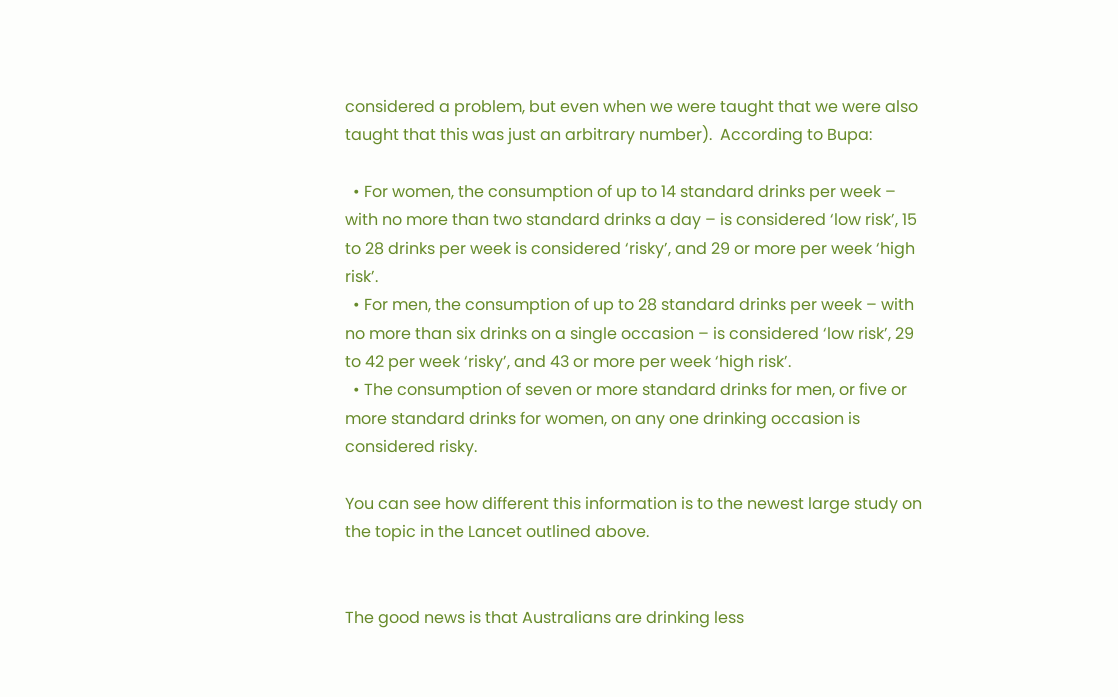considered a problem, but even when we were taught that we were also taught that this was just an arbitrary number).  According to Bupa:

  • For women, the consumption of up to 14 standard drinks per week – with no more than two standard drinks a day – is considered ‘low risk’, 15 to 28 drinks per week is considered ‘risky’, and 29 or more per week ‘high risk’.
  • For men, the consumption of up to 28 standard drinks per week – with no more than six drinks on a single occasion – is considered ‘low risk’, 29 to 42 per week ‘risky’, and 43 or more per week ‘high risk’.
  • The consumption of seven or more standard drinks for men, or five or more standard drinks for women, on any one drinking occasion is considered risky.

You can see how different this information is to the newest large study on the topic in the Lancet outlined above.


The good news is that Australians are drinking less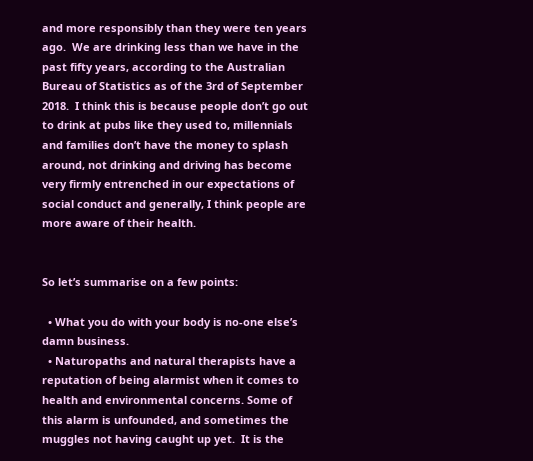and more responsibly than they were ten years ago.  We are drinking less than we have in the past fifty years, according to the Australian Bureau of Statistics as of the 3rd of September 2018.  I think this is because people don’t go out to drink at pubs like they used to, millennials and families don’t have the money to splash around, not drinking and driving has become very firmly entrenched in our expectations of social conduct and generally, I think people are more aware of their health.


So let’s summarise on a few points:

  • What you do with your body is no-one else’s damn business.
  • Naturopaths and natural therapists have a reputation of being alarmist when it comes to health and environmental concerns. Some of this alarm is unfounded, and sometimes the muggles not having caught up yet.  It is the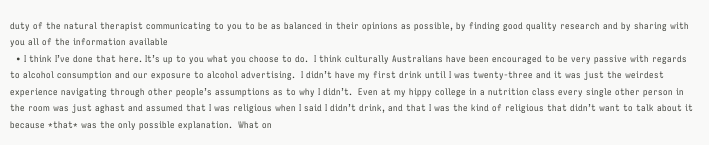duty of the natural therapist communicating to you to be as balanced in their opinions as possible, by finding good quality research and by sharing with you all of the information available
  • I think I’ve done that here. It’s up to you what you choose to do.  I think culturally Australians have been encouraged to be very passive with regards to alcohol consumption and our exposure to alcohol advertising.  I didn’t have my first drink until I was twenty-three and it was just the weirdest experience navigating through other people’s assumptions as to why I didn’t.  Even at my hippy college in a nutrition class every single other person in the room was just aghast and assumed that I was religious when I said I didn’t drink, and that I was the kind of religious that didn’t want to talk about it because *that* was the only possible explanation.  What on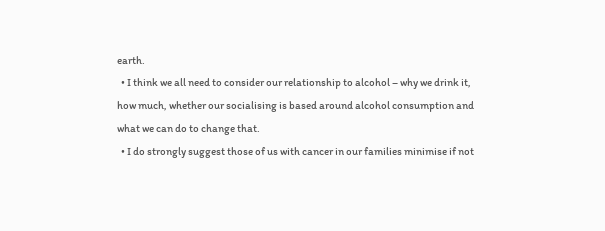earth.
  • I think we all need to consider our relationship to alcohol – why we drink it, how much, whether our socialising is based around alcohol consumption and what we can do to change that.
  • I do strongly suggest those of us with cancer in our families minimise if not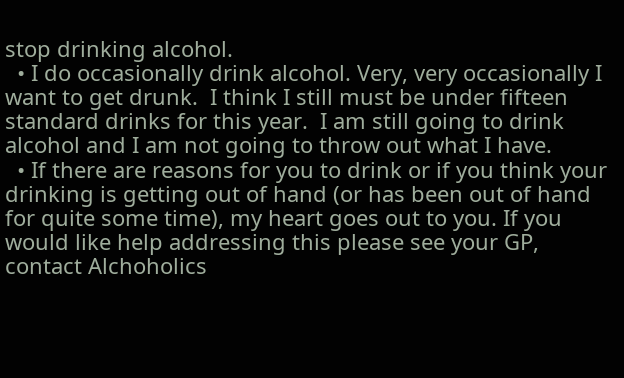stop drinking alcohol.
  • I do occasionally drink alcohol. Very, very occasionally I want to get drunk.  I think I still must be under fifteen standard drinks for this year.  I am still going to drink alcohol and I am not going to throw out what I have.
  • If there are reasons for you to drink or if you think your drinking is getting out of hand (or has been out of hand for quite some time), my heart goes out to you. If you would like help addressing this please see your GP, contact Alchoholics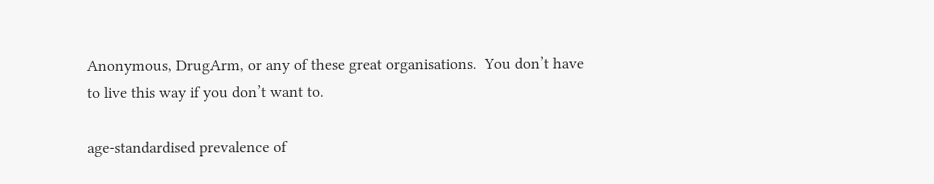Anonymous, DrugArm, or any of these great organisations.  You don’t have to live this way if you don’t want to.

age-standardised prevalence of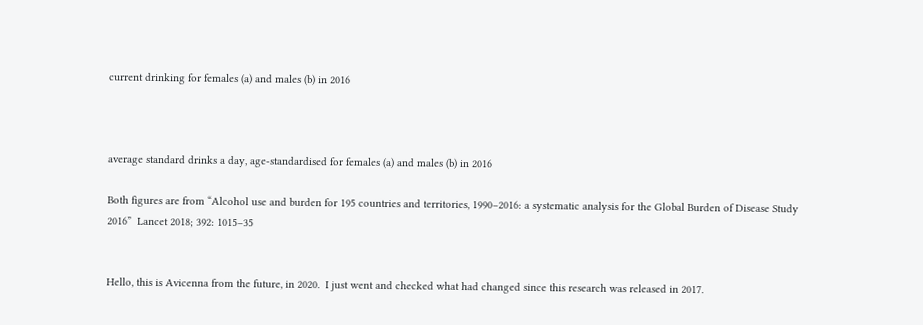current drinking for females (a) and males (b) in 2016



average standard drinks a day, age-standardised for females (a) and males (b) in 2016

Both figures are from “Alcohol use and burden for 195 countries and territories, 1990–2016: a systematic analysis for the Global Burden of Disease Study 2016”  Lancet 2018; 392: 1015–35


Hello, this is Avicenna from the future, in 2020.  I just went and checked what had changed since this research was released in 2017.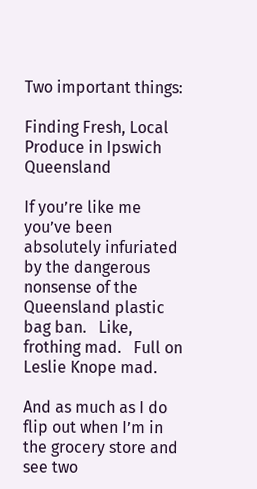Two important things:

Finding Fresh, Local Produce in Ipswich Queensland

If you’re like me you’ve been absolutely infuriated by the dangerous nonsense of the Queensland plastic bag ban.   Like, frothing mad.   Full on Leslie Knope mad.

And as much as I do flip out when I’m in the grocery store and see two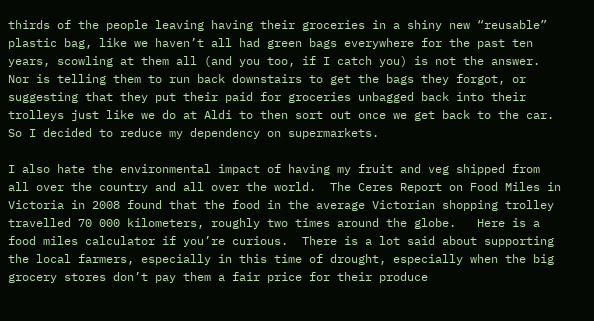thirds of the people leaving having their groceries in a shiny new “reusable” plastic bag, like we haven’t all had green bags everywhere for the past ten years, scowling at them all (and you too, if I catch you) is not the answer.  Nor is telling them to run back downstairs to get the bags they forgot, or suggesting that they put their paid for groceries unbagged back into their trolleys just like we do at Aldi to then sort out once we get back to the car.  So I decided to reduce my dependency on supermarkets.

I also hate the environmental impact of having my fruit and veg shipped from all over the country and all over the world.  The Ceres Report on Food Miles in Victoria in 2008 found that the food in the average Victorian shopping trolley travelled 70 000 kilometers, roughly two times around the globe.   Here is a food miles calculator if you’re curious.  There is a lot said about supporting the local farmers, especially in this time of drought, especially when the big grocery stores don’t pay them a fair price for their produce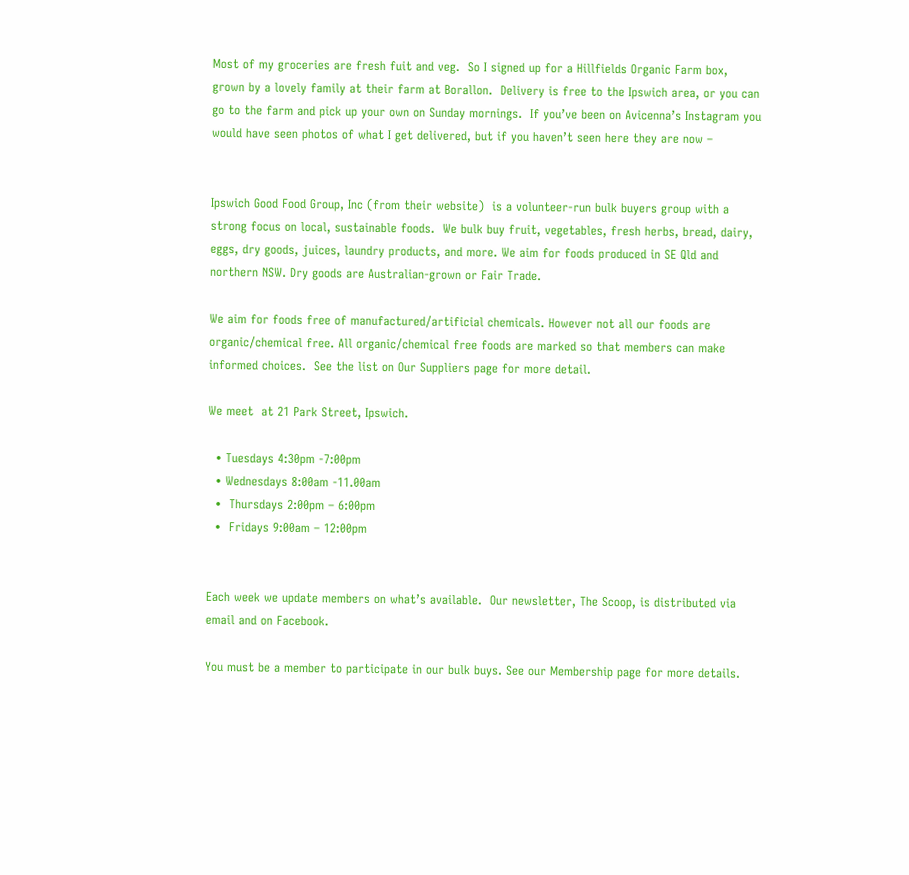Most of my groceries are fresh fuit and veg.  So I signed up for a Hillfields Organic Farm box, grown by a lovely family at their farm at Borallon.  Delivery is free to the Ipswich area, or you can go to the farm and pick up your own on Sunday mornings.  If you’ve been on Avicenna’s Instagram you would have seen photos of what I get delivered, but if you haven’t seen here they are now –


Ipswich Good Food Group, Inc (from their website)  is a volunteer-run bulk buyers group with a strong focus on local, sustainable foods.  We bulk buy fruit, vegetables, fresh herbs, bread, dairy, eggs, dry goods, juices, laundry products, and more. We aim for foods produced in SE Qld and northern NSW. Dry goods are Australian-grown or Fair Trade.

We aim for foods free of manufactured/artificial chemicals. However not all our foods are organic/chemical free. All organic/chemical free foods are marked so that members can make informed choices.  See the list on Our Suppliers page for more detail.

We meet  at 21 Park Street, Ipswich.

  • Tuesdays 4:30pm -7:00pm
  • Wednesdays 8:00am -11.00am
  •  Thursdays 2:00pm – 6:00pm
  •  Fridays 9:00am – 12:00pm


Each week we update members on what’s available.  Our newsletter, The Scoop, is distributed via email and on Facebook.

You must be a member to participate in our bulk buys. See our Membership page for more details.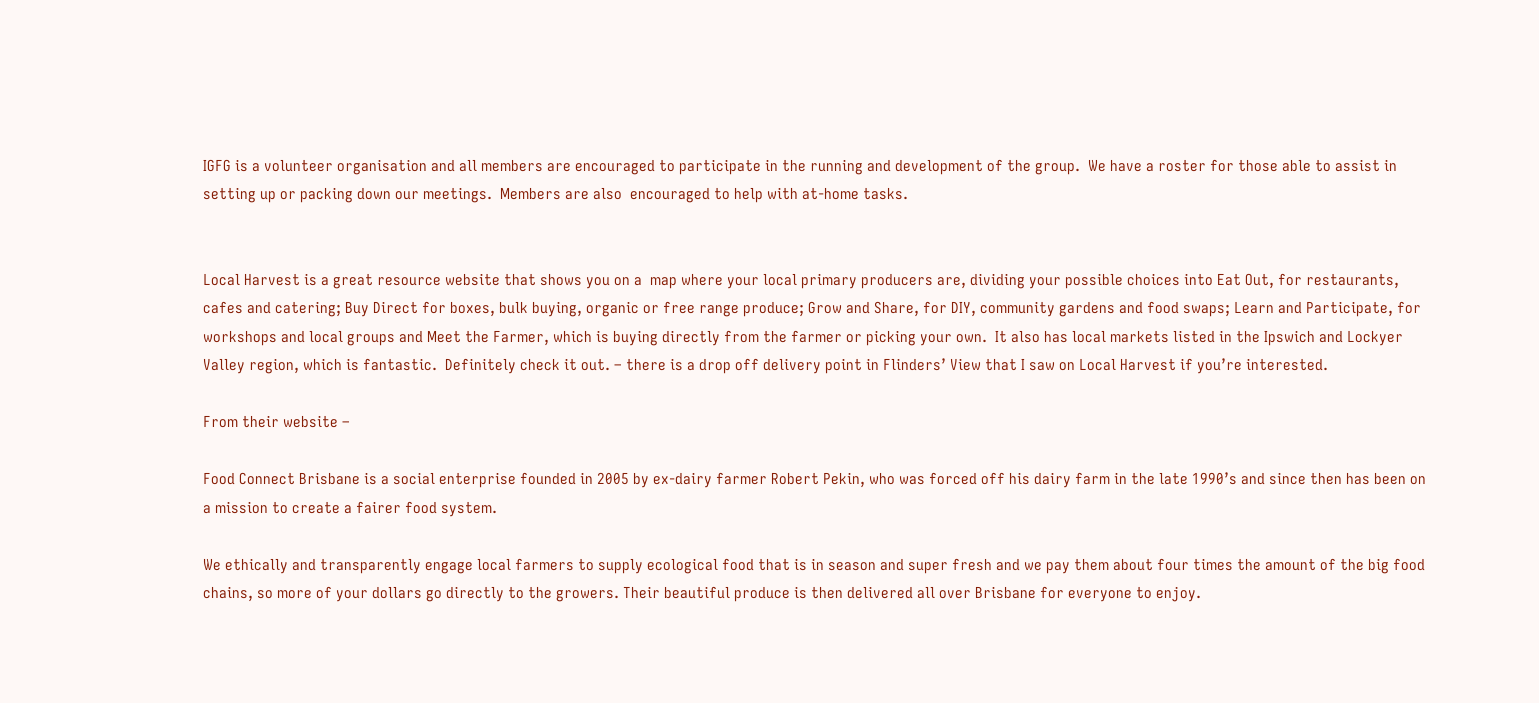IGFG is a volunteer organisation and all members are encouraged to participate in the running and development of the group.  We have a roster for those able to assist in setting up or packing down our meetings.  Members are also  encouraged to help with at-home tasks.


Local Harvest is a great resource website that shows you on a  map where your local primary producers are, dividing your possible choices into Eat Out, for restaurants, cafes and catering; Buy Direct for boxes, bulk buying, organic or free range produce; Grow and Share, for DIY, community gardens and food swaps; Learn and Participate, for workshops and local groups and Meet the Farmer, which is buying directly from the farmer or picking your own.  It also has local markets listed in the Ipswich and Lockyer Valley region, which is fantastic.  Definitely check it out. – there is a drop off delivery point in Flinders’ View that I saw on Local Harvest if you’re interested.

From their website –

Food Connect Brisbane is a social enterprise founded in 2005 by ex-dairy farmer Robert Pekin, who was forced off his dairy farm in the late 1990’s and since then has been on a mission to create a fairer food system.

We ethically and transparently engage local farmers to supply ecological food that is in season and super fresh and we pay them about four times the amount of the big food chains, so more of your dollars go directly to the growers. Their beautiful produce is then delivered all over Brisbane for everyone to enjoy.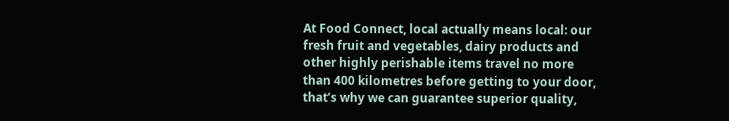At Food Connect, local actually means local: our fresh fruit and vegetables, dairy products and other highly perishable items travel no more than 400 kilometres before getting to your door, that’s why we can guarantee superior quality,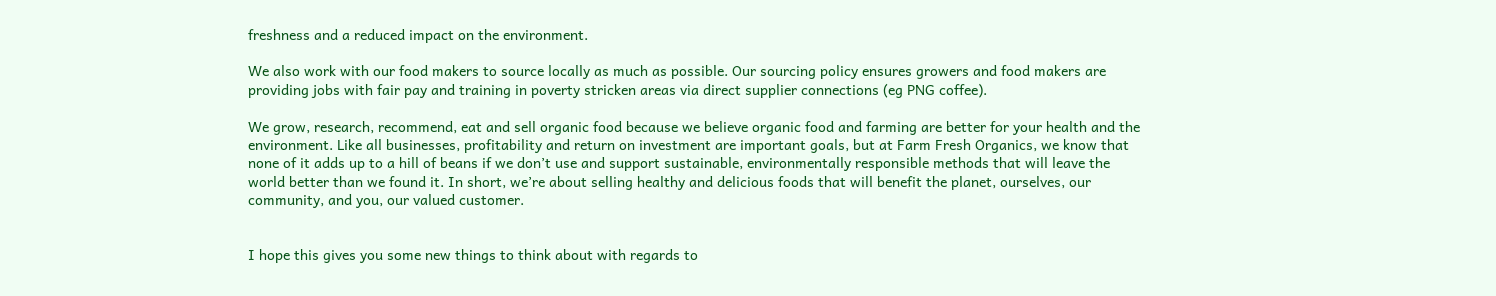freshness and a reduced impact on the environment.

We also work with our food makers to source locally as much as possible. Our sourcing policy ensures growers and food makers are providing jobs with fair pay and training in poverty stricken areas via direct supplier connections (eg PNG coffee).

We grow, research, recommend, eat and sell organic food because we believe organic food and farming are better for your health and the environment. Like all businesses, profitability and return on investment are important goals, but at Farm Fresh Organics, we know that none of it adds up to a hill of beans if we don’t use and support sustainable, environmentally responsible methods that will leave the world better than we found it. In short, we’re about selling healthy and delicious foods that will benefit the planet, ourselves, our community, and you, our valued customer.


I hope this gives you some new things to think about with regards to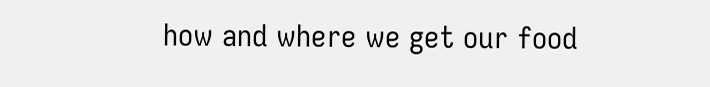how and where we get our food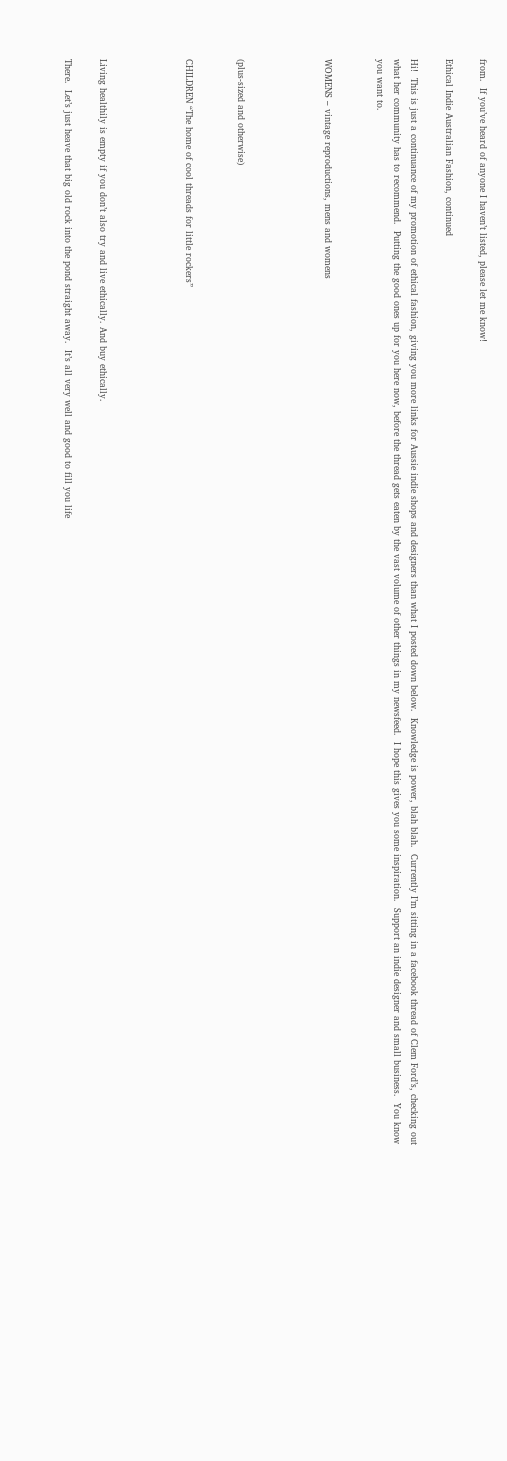from.  If you’ve heard of anyone I haven’t listed, please let me know!

Ethical Indie Australian Fashion, continued

Hi!  This is just a continuance of my promotion of ethical fashion, giving you more links for Aussie indie shops and designers than what I posted down below.  Knowledge is power, blah blah.  Currently I’m sitting in a facebook thread of Clem Ford’s, checking out what her community has to recommend.  Putting the good ones up for you here now, before the thread gets eaten by the vast volume of other things in my newsfeed.  I hope this gives you some inspiration.  Support an indie designer and small business.  You know you want to.


WOMENS – vintage reproductions, mens and womens




(plus-sized and otherwise)


CHILDREN “The home of cool threads for little rockers”




Living healthily is empty if you don’t also try and live ethically. And buy ethically.

There.  Let’s just heave that big old rock into the pond straight away.  It’s all very well and good to fill you life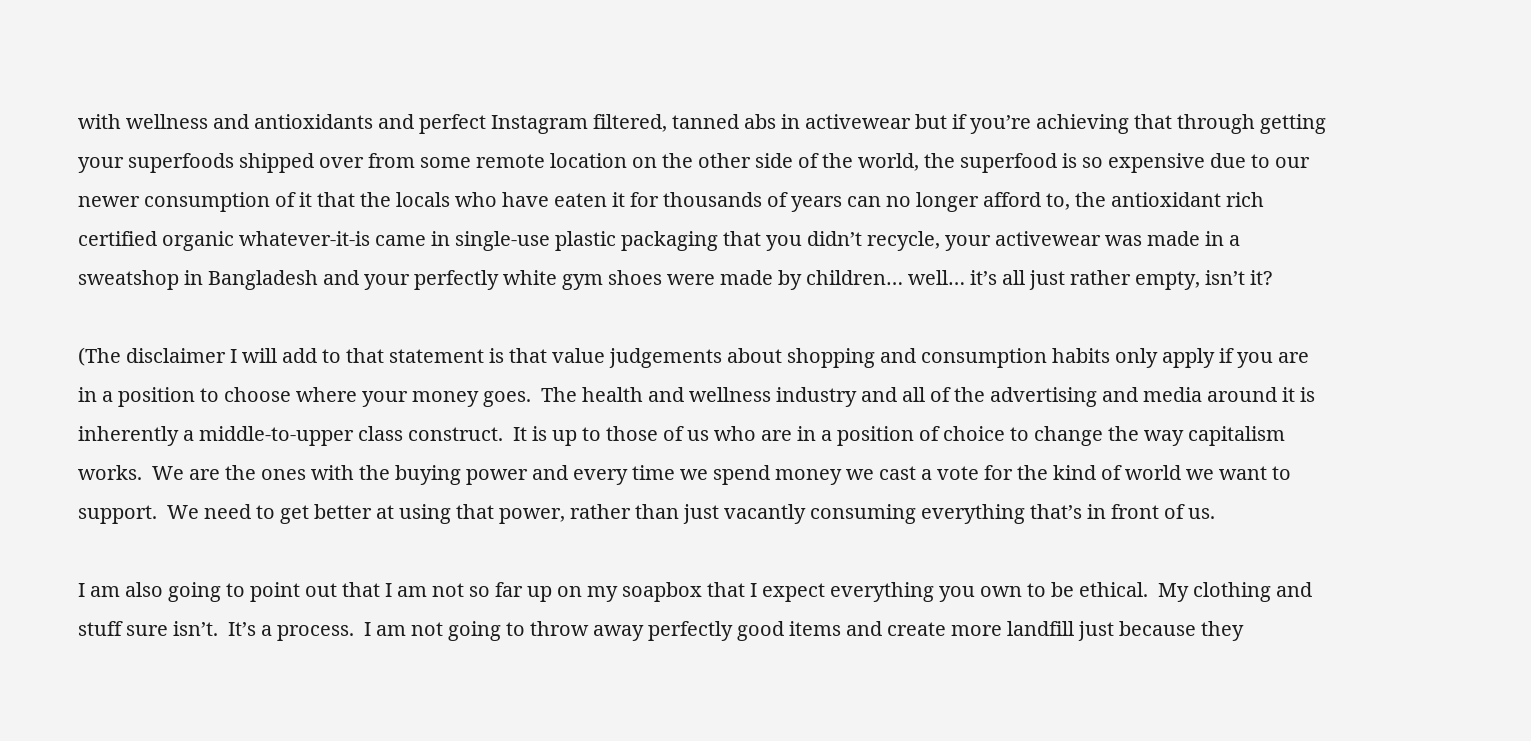with wellness and antioxidants and perfect Instagram filtered, tanned abs in activewear but if you’re achieving that through getting your superfoods shipped over from some remote location on the other side of the world, the superfood is so expensive due to our newer consumption of it that the locals who have eaten it for thousands of years can no longer afford to, the antioxidant rich certified organic whatever-it-is came in single-use plastic packaging that you didn’t recycle, your activewear was made in a sweatshop in Bangladesh and your perfectly white gym shoes were made by children… well… it’s all just rather empty, isn’t it?

(The disclaimer I will add to that statement is that value judgements about shopping and consumption habits only apply if you are in a position to choose where your money goes.  The health and wellness industry and all of the advertising and media around it is inherently a middle-to-upper class construct.  It is up to those of us who are in a position of choice to change the way capitalism works.  We are the ones with the buying power and every time we spend money we cast a vote for the kind of world we want to support.  We need to get better at using that power, rather than just vacantly consuming everything that’s in front of us.

I am also going to point out that I am not so far up on my soapbox that I expect everything you own to be ethical.  My clothing and stuff sure isn’t.  It’s a process.  I am not going to throw away perfectly good items and create more landfill just because they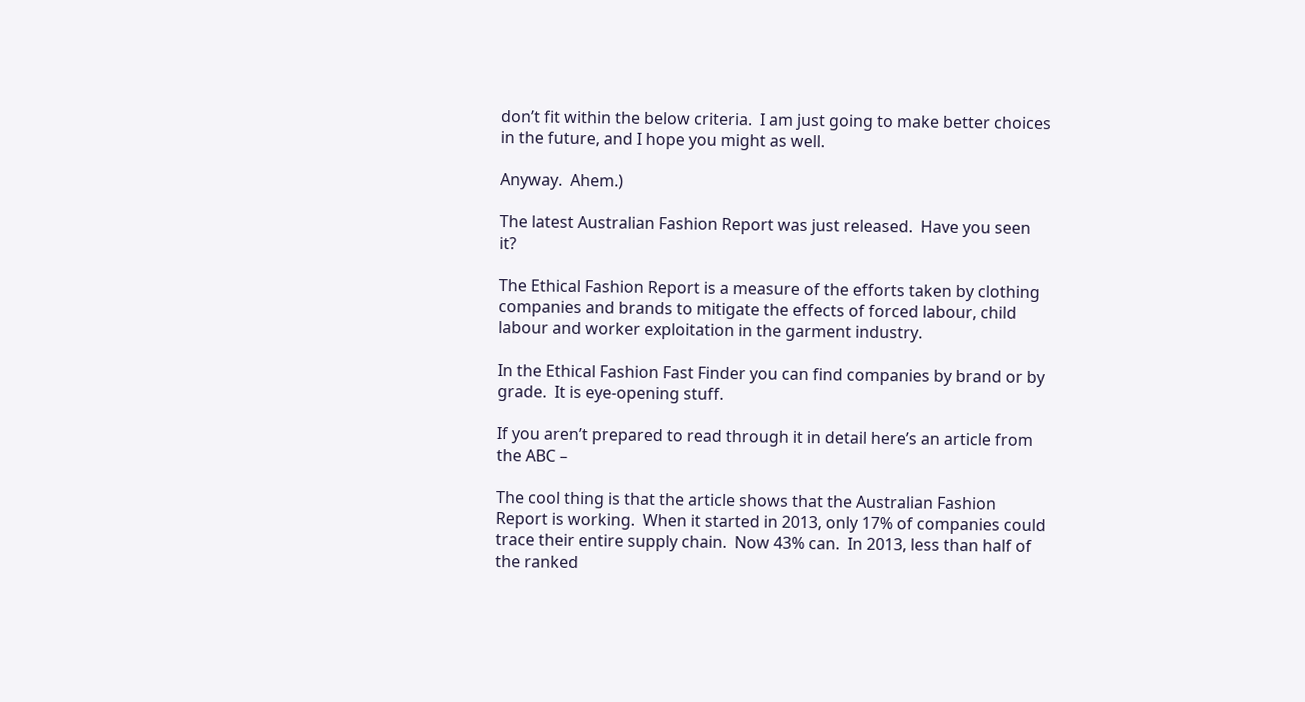don’t fit within the below criteria.  I am just going to make better choices in the future, and I hope you might as well.

Anyway.  Ahem.)

The latest Australian Fashion Report was just released.  Have you seen it?

The Ethical Fashion Report is a measure of the efforts taken by clothing companies and brands to mitigate the effects of forced labour, child labour and worker exploitation in the garment industry.

In the Ethical Fashion Fast Finder you can find companies by brand or by grade.  It is eye-opening stuff.

If you aren’t prepared to read through it in detail here’s an article from the ABC –

The cool thing is that the article shows that the Australian Fashion Report is working.  When it started in 2013, only 17% of companies could trace their entire supply chain.  Now 43% can.  In 2013, less than half of the ranked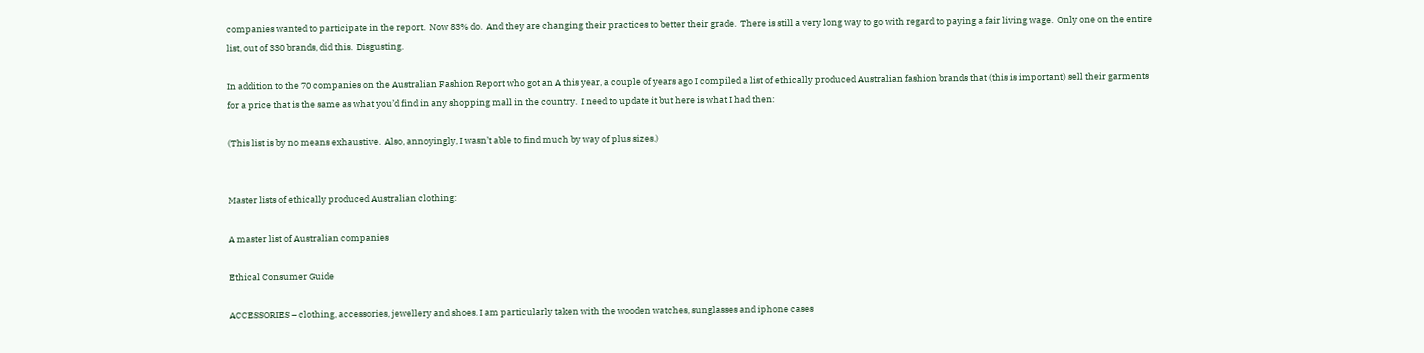companies wanted to participate in the report.  Now 83% do.  And they are changing their practices to better their grade.  There is still a very long way to go with regard to paying a fair living wage.  Only one on the entire list, out of 330 brands, did this.  Disgusting.

In addition to the 70 companies on the Australian Fashion Report who got an A this year, a couple of years ago I compiled a list of ethically produced Australian fashion brands that (this is important) sell their garments for a price that is the same as what you’d find in any shopping mall in the country.  I need to update it but here is what I had then:

(This list is by no means exhaustive.  Also, annoyingly, I wasn’t able to find much by way of plus sizes.)


Master lists of ethically produced Australian clothing:

A master list of Australian companies

Ethical Consumer Guide

ACCESSORIES – clothing, accessories, jewellery and shoes. I am particularly taken with the wooden watches, sunglasses and iphone cases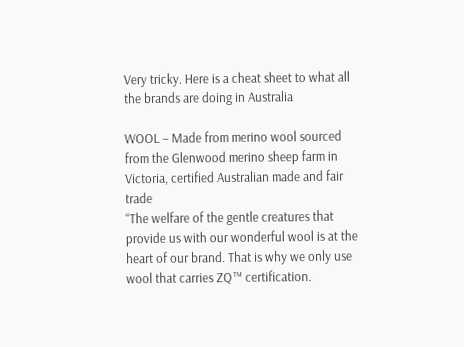Very tricky. Here is a cheat sheet to what all the brands are doing in Australia

WOOL – Made from merino wool sourced from the Glenwood merino sheep farm in Victoria, certified Australian made and fair trade
“The welfare of the gentle creatures that provide us with our wonderful wool is at the heart of our brand. That is why we only use wool that carries ZQ™ certification.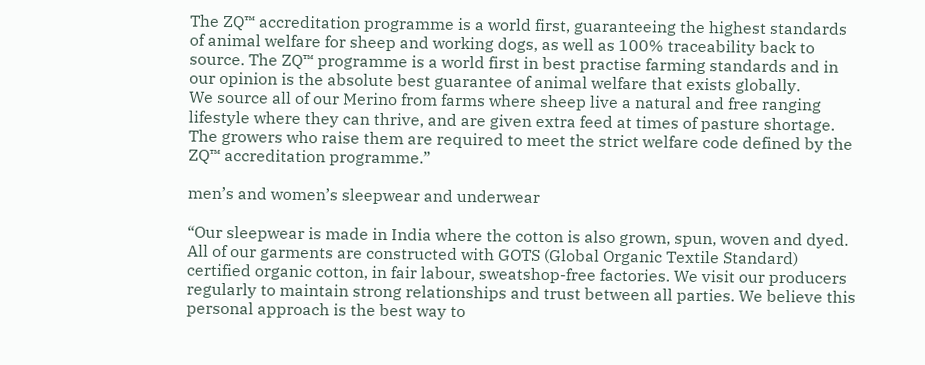The ZQ™ accreditation programme is a world first, guaranteeing the highest standards of animal welfare for sheep and working dogs, as well as 100% traceability back to source. The ZQ™ programme is a world first in best practise farming standards and in our opinion is the absolute best guarantee of animal welfare that exists globally.
We source all of our Merino from farms where sheep live a natural and free ranging lifestyle where they can thrive, and are given extra feed at times of pasture shortage. The growers who raise them are required to meet the strict welfare code defined by the ZQ™ accreditation programme.”

men’s and women’s sleepwear and underwear

“Our sleepwear is made in India where the cotton is also grown, spun, woven and dyed. All of our garments are constructed with GOTS (Global Organic Textile Standard) certified organic cotton, in fair labour, sweatshop-free factories. We visit our producers regularly to maintain strong relationships and trust between all parties. We believe this personal approach is the best way to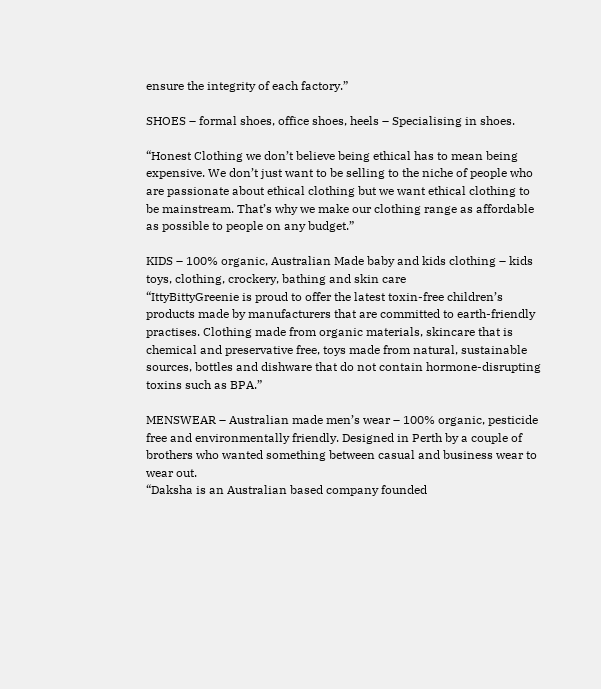ensure the integrity of each factory.”

SHOES – formal shoes, office shoes, heels – Specialising in shoes.

“Honest Clothing we don’t believe being ethical has to mean being expensive. We don’t just want to be selling to the niche of people who are passionate about ethical clothing but we want ethical clothing to be mainstream. That’s why we make our clothing range as affordable as possible to people on any budget.”

KIDS – 100% organic, Australian Made baby and kids clothing – kids toys, clothing, crockery, bathing and skin care
“IttyBittyGreenie is proud to offer the latest toxin-free children’s products made by manufacturers that are committed to earth-friendly practises. Clothing made from organic materials, skincare that is chemical and preservative free, toys made from natural, sustainable sources, bottles and dishware that do not contain hormone-disrupting toxins such as BPA.”

MENSWEAR – Australian made men’s wear – 100% organic, pesticide free and environmentally friendly. Designed in Perth by a couple of brothers who wanted something between casual and business wear to wear out.
“Daksha is an Australian based company founded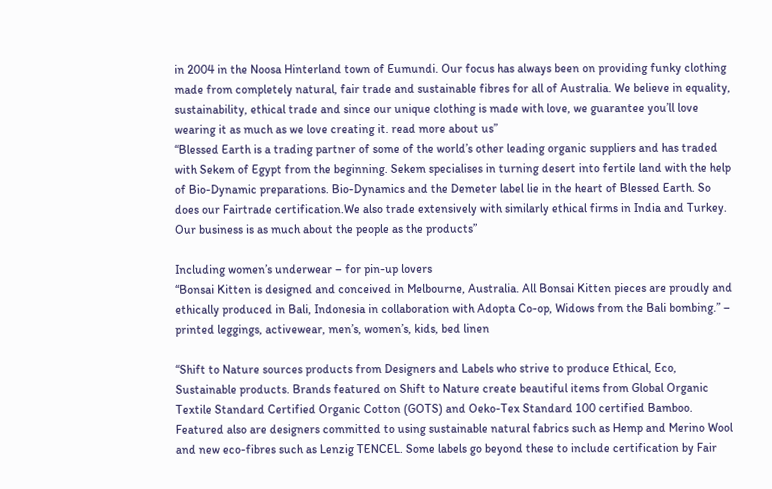in 2004 in the Noosa Hinterland town of Eumundi. Our focus has always been on providing funky clothing made from completely natural, fair trade and sustainable fibres for all of Australia. We believe in equality, sustainability, ethical trade and since our unique clothing is made with love, we guarantee you’ll love wearing it as much as we love creating it. read more about us”
“Blessed Earth is a trading partner of some of the world’s other leading organic suppliers and has traded with Sekem of Egypt from the beginning. Sekem specialises in turning desert into fertile land with the help of Bio-Dynamic preparations. Bio-Dynamics and the Demeter label lie in the heart of Blessed Earth. So does our Fairtrade certification.We also trade extensively with similarly ethical firms in India and Turkey. Our business is as much about the people as the products”

Including women’s underwear – for pin-up lovers
“Bonsai Kitten is designed and conceived in Melbourne, Australia. All Bonsai Kitten pieces are proudly and ethically produced in Bali, Indonesia in collaboration with Adopta Co-op, Widows from the Bali bombing.” – printed leggings, activewear, men’s, women’s, kids, bed linen

“Shift to Nature sources products from Designers and Labels who strive to produce Ethical, Eco, Sustainable products. Brands featured on Shift to Nature create beautiful items from Global Organic Textile Standard Certified Organic Cotton (GOTS) and Oeko-Tex Standard 100 certified Bamboo. Featured also are designers committed to using sustainable natural fabrics such as Hemp and Merino Wool and new eco-fibres such as Lenzig TENCEL. Some labels go beyond these to include certification by Fair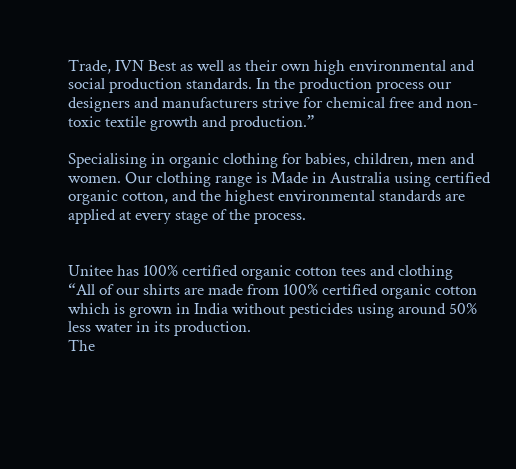Trade, IVN Best as well as their own high environmental and social production standards. In the production process our designers and manufacturers strive for chemical free and non-toxic textile growth and production.”

Specialising in organic clothing for babies, children, men and women. Our clothing range is Made in Australia using certified organic cotton, and the highest environmental standards are applied at every stage of the process.


Unitee has 100% certified organic cotton tees and clothing
“All of our shirts are made from 100% certified organic cotton which is grown in India without pesticides using around 50% less water in its production.
The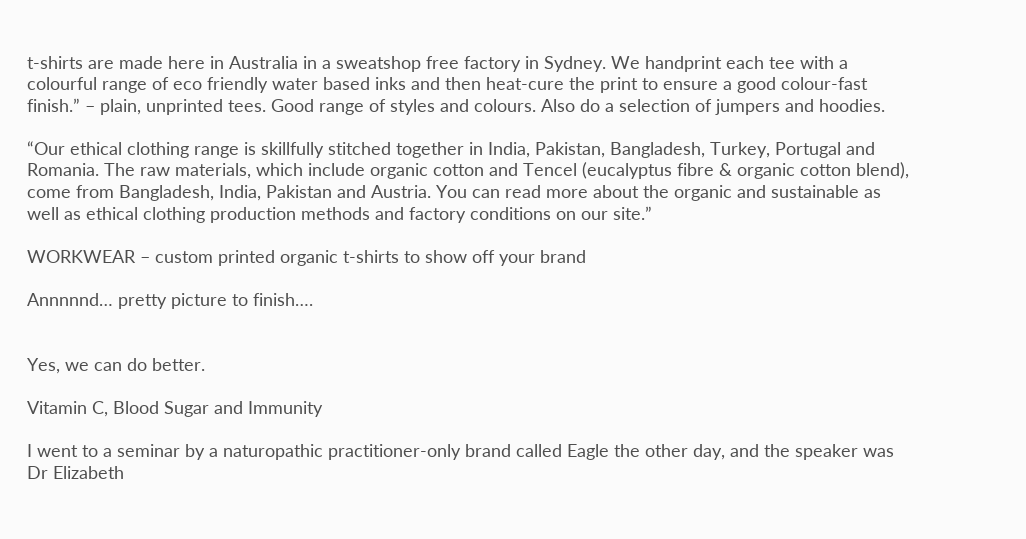t-shirts are made here in Australia in a sweatshop free factory in Sydney. We handprint each tee with a colourful range of eco friendly water based inks and then heat-cure the print to ensure a good colour-fast finish.” – plain, unprinted tees. Good range of styles and colours. Also do a selection of jumpers and hoodies.

“Our ethical clothing range is skillfully stitched together in India, Pakistan, Bangladesh, Turkey, Portugal and Romania. The raw materials, which include organic cotton and Tencel (eucalyptus fibre & organic cotton blend), come from Bangladesh, India, Pakistan and Austria. You can read more about the organic and sustainable as well as ethical clothing production methods and factory conditions on our site.”

WORKWEAR – custom printed organic t-shirts to show off your brand

Annnnnd… pretty picture to finish….


Yes, we can do better.

Vitamin C, Blood Sugar and Immunity

I went to a seminar by a naturopathic practitioner-only brand called Eagle the other day, and the speaker was Dr Elizabeth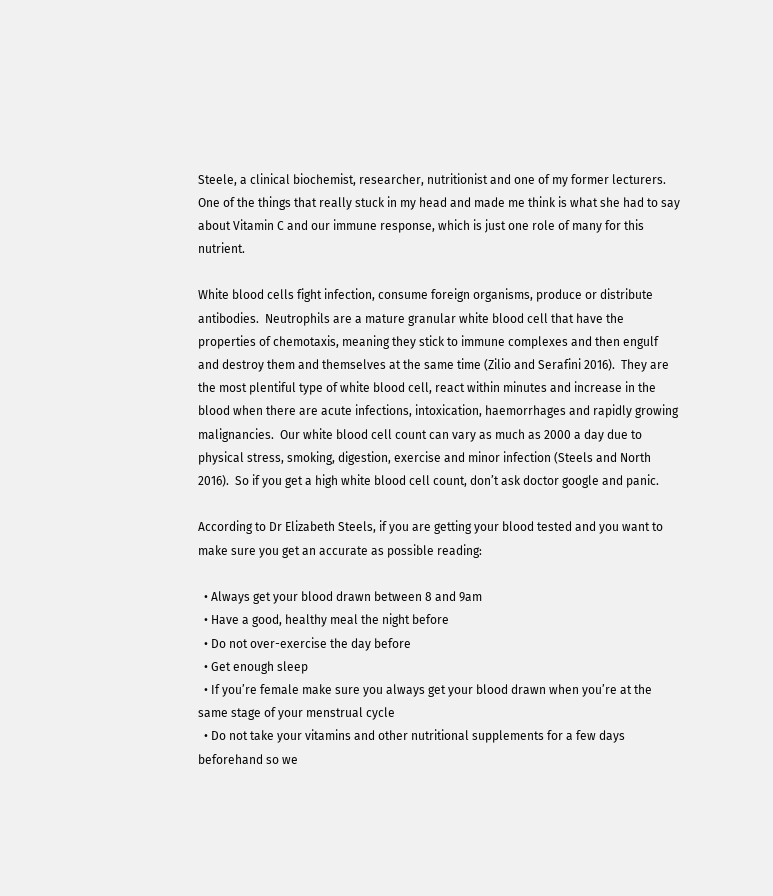Steele, a clinical biochemist, researcher, nutritionist and one of my former lecturers.  One of the things that really stuck in my head and made me think is what she had to say about Vitamin C and our immune response, which is just one role of many for this nutrient.

White blood cells fight infection, consume foreign organisms, produce or distribute antibodies.  Neutrophils are a mature granular white blood cell that have the properties of chemotaxis, meaning they stick to immune complexes and then engulf and destroy them and themselves at the same time (Zilio and Serafini 2016).  They are the most plentiful type of white blood cell, react within minutes and increase in the blood when there are acute infections, intoxication, haemorrhages and rapidly growing malignancies.  Our white blood cell count can vary as much as 2000 a day due to physical stress, smoking, digestion, exercise and minor infection (Steels and North 2016).  So if you get a high white blood cell count, don’t ask doctor google and panic.

According to Dr Elizabeth Steels, if you are getting your blood tested and you want to make sure you get an accurate as possible reading:

  • Always get your blood drawn between 8 and 9am
  • Have a good, healthy meal the night before
  • Do not over-exercise the day before
  • Get enough sleep
  • If you’re female make sure you always get your blood drawn when you’re at the same stage of your menstrual cycle
  • Do not take your vitamins and other nutritional supplements for a few days beforehand so we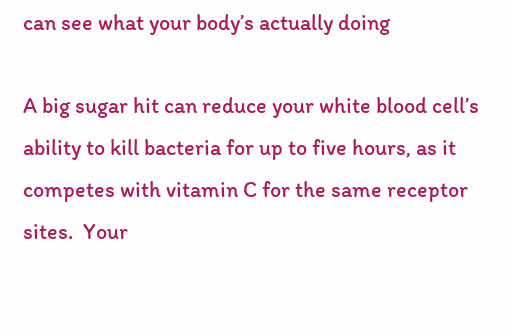can see what your body’s actually doing

A big sugar hit can reduce your white blood cell’s ability to kill bacteria for up to five hours, as it competes with vitamin C for the same receptor sites.  Your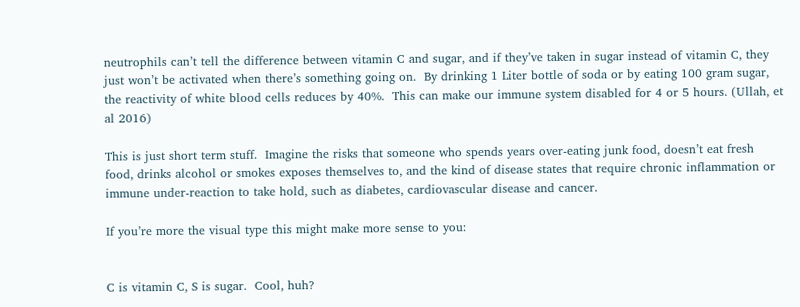neutrophils can’t tell the difference between vitamin C and sugar, and if they’ve taken in sugar instead of vitamin C, they just won’t be activated when there’s something going on.  By drinking 1 Liter bottle of soda or by eating 100 gram sugar, the reactivity of white blood cells reduces by 40%.  This can make our immune system disabled for 4 or 5 hours. (Ullah, et al 2016)

This is just short term stuff.  Imagine the risks that someone who spends years over-eating junk food, doesn’t eat fresh food, drinks alcohol or smokes exposes themselves to, and the kind of disease states that require chronic inflammation or immune under-reaction to take hold, such as diabetes, cardiovascular disease and cancer.

If you’re more the visual type this might make more sense to you:


C is vitamin C, S is sugar.  Cool, huh?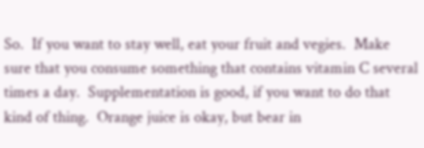So.  If you want to stay well, eat your fruit and vegies.  Make sure that you consume something that contains vitamin C several times a day.  Supplementation is good, if you want to do that kind of thing.  Orange juice is okay, but bear in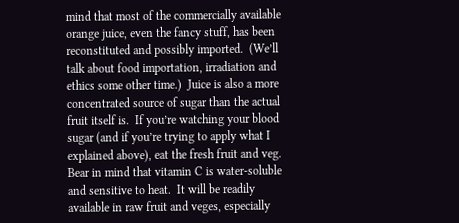mind that most of the commercially available orange juice, even the fancy stuff, has been reconstituted and possibly imported.  (We’ll talk about food importation, irradiation and ethics some other time.)  Juice is also a more concentrated source of sugar than the actual fruit itself is.  If you’re watching your blood sugar (and if you’re trying to apply what I explained above), eat the fresh fruit and veg.  Bear in mind that vitamin C is water-soluble and sensitive to heat.  It will be readily available in raw fruit and veges, especially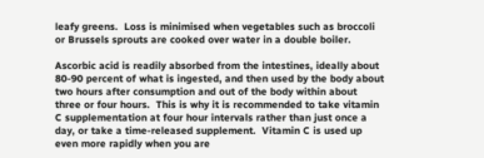leafy greens.  Loss is minimised when vegetables such as broccoli or Brussels sprouts are cooked over water in a double boiler.

Ascorbic acid is readily absorbed from the intestines, ideally about 80-90 percent of what is ingested, and then used by the body about two hours after consumption and out of the body within about three or four hours.  This is why it is recommended to take vitamin C supplementation at four hour intervals rather than just once a day, or take a time-released supplement.  Vitamin C is used up even more rapidly when you are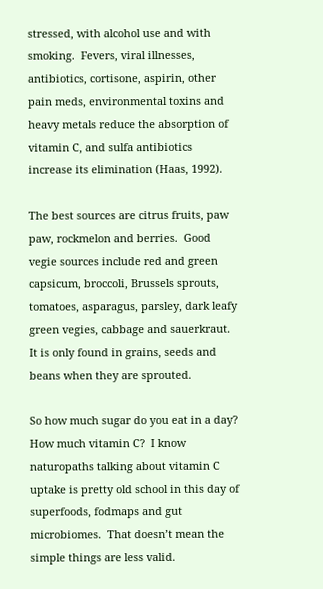stressed, with alcohol use and with smoking.  Fevers, viral illnesses, antibiotics, cortisone, aspirin, other pain meds, environmental toxins and heavy metals reduce the absorption of vitamin C, and sulfa antibiotics increase its elimination (Haas, 1992).

The best sources are citrus fruits, paw paw, rockmelon and berries.  Good vegie sources include red and green capsicum, broccoli, Brussels sprouts, tomatoes, asparagus, parsley, dark leafy green vegies, cabbage and sauerkraut.  It is only found in grains, seeds and beans when they are sprouted.

So how much sugar do you eat in a day?  How much vitamin C?  I know naturopaths talking about vitamin C uptake is pretty old school in this day of superfoods, fodmaps and gut microbiomes.  That doesn’t mean the simple things are less valid.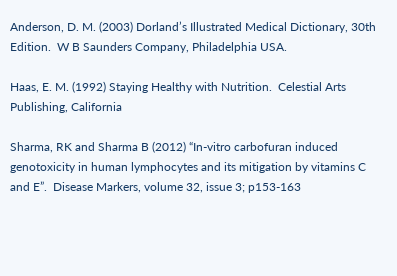Anderson, D. M. (2003) Dorland’s Illustrated Medical Dictionary, 30th Edition.  W B Saunders Company, Philadelphia USA.

Haas, E. M. (1992) Staying Healthy with Nutrition.  Celestial Arts Publishing, California

Sharma, RK and Sharma B (2012) “In-vitro carbofuran induced genotoxicity in human lymphocytes and its mitigation by vitamins C and E”.  Disease Markers, volume 32, issue 3; p153-163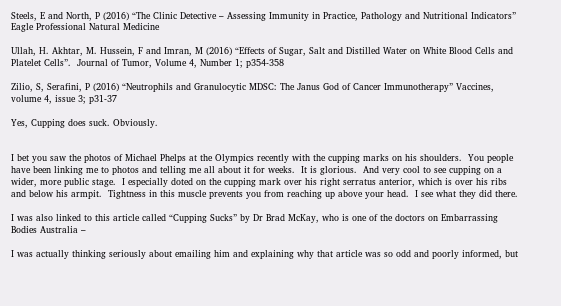Steels, E and North, P (2016) “The Clinic Detective – Assessing Immunity in Practice, Pathology and Nutritional Indicators” Eagle Professional Natural Medicine

Ullah, H. Akhtar, M. Hussein, F and Imran, M (2016) “Effects of Sugar, Salt and Distilled Water on White Blood Cells and Platelet Cells”.  Journal of Tumor, Volume 4, Number 1; p354-358

Zilio, S, Serafini, P (2016) “Neutrophils and Granulocytic MDSC: The Janus God of Cancer Immunotherapy” Vaccines, volume 4, issue 3; p31-37

Yes, Cupping does suck. Obviously.


I bet you saw the photos of Michael Phelps at the Olympics recently with the cupping marks on his shoulders.  You people have been linking me to photos and telling me all about it for weeks.  It is glorious.  And very cool to see cupping on a wider, more public stage.  I especially doted on the cupping mark over his right serratus anterior, which is over his ribs and below his armpit.  Tightness in this muscle prevents you from reaching up above your head.  I see what they did there.

I was also linked to this article called “Cupping Sucks” by Dr Brad McKay, who is one of the doctors on Embarrassing Bodies Australia –

I was actually thinking seriously about emailing him and explaining why that article was so odd and poorly informed, but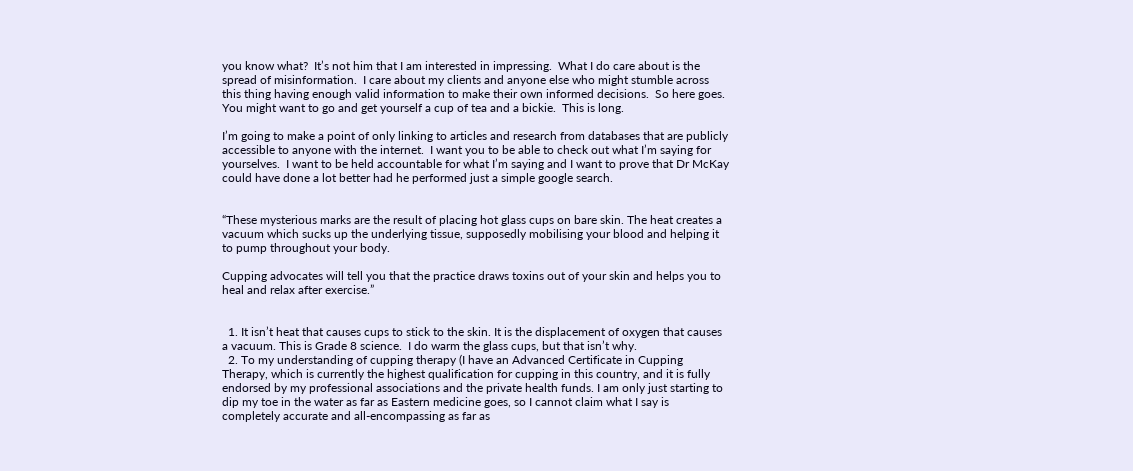you know what?  It’s not him that I am interested in impressing.  What I do care about is the spread of misinformation.  I care about my clients and anyone else who might stumble across this thing having enough valid information to make their own informed decisions.  So here goes.  You might want to go and get yourself a cup of tea and a bickie.  This is long.

I’m going to make a point of only linking to articles and research from databases that are publicly accessible to anyone with the internet.  I want you to be able to check out what I’m saying for yourselves.  I want to be held accountable for what I’m saying and I want to prove that Dr McKay could have done a lot better had he performed just a simple google search.


“These mysterious marks are the result of placing hot glass cups on bare skin. The heat creates a vacuum which sucks up the underlying tissue, supposedly mobilising your blood and helping it to pump throughout your body.

Cupping advocates will tell you that the practice draws toxins out of your skin and helps you to heal and relax after exercise.”


  1. It isn’t heat that causes cups to stick to the skin. It is the displacement of oxygen that causes a vacuum. This is Grade 8 science.  I do warm the glass cups, but that isn’t why.
  2. To my understanding of cupping therapy (I have an Advanced Certificate in Cupping Therapy, which is currently the highest qualification for cupping in this country, and it is fully endorsed by my professional associations and the private health funds. I am only just starting to dip my toe in the water as far as Eastern medicine goes, so I cannot claim what I say is completely accurate and all-encompassing as far as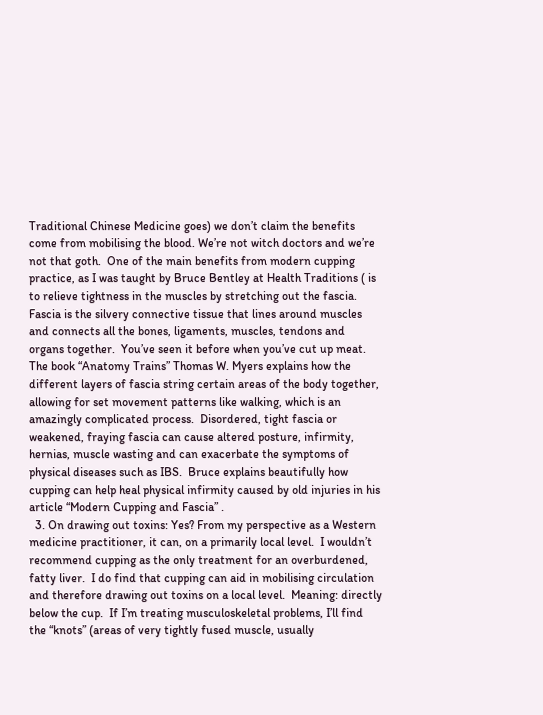Traditional Chinese Medicine goes) we don’t claim the benefits come from mobilising the blood. We’re not witch doctors and we’re not that goth.  One of the main benefits from modern cupping practice, as I was taught by Bruce Bentley at Health Traditions ( is to relieve tightness in the muscles by stretching out the fascia.  Fascia is the silvery connective tissue that lines around muscles and connects all the bones, ligaments, muscles, tendons and organs together.  You’ve seen it before when you’ve cut up meat.  The book “Anatomy Trains” Thomas W. Myers explains how the different layers of fascia string certain areas of the body together, allowing for set movement patterns like walking, which is an amazingly complicated process.  Disordered, tight fascia or weakened, fraying fascia can cause altered posture, infirmity, hernias, muscle wasting and can exacerbate the symptoms of physical diseases such as IBS.  Bruce explains beautifully how cupping can help heal physical infirmity caused by old injuries in his article “Modern Cupping and Fascia” .
  3. On drawing out toxins: Yes? From my perspective as a Western medicine practitioner, it can, on a primarily local level.  I wouldn’t recommend cupping as the only treatment for an overburdened, fatty liver.  I do find that cupping can aid in mobilising circulation and therefore drawing out toxins on a local level.  Meaning: directly below the cup.  If I’m treating musculoskeletal problems, I’ll find the “knots” (areas of very tightly fused muscle, usually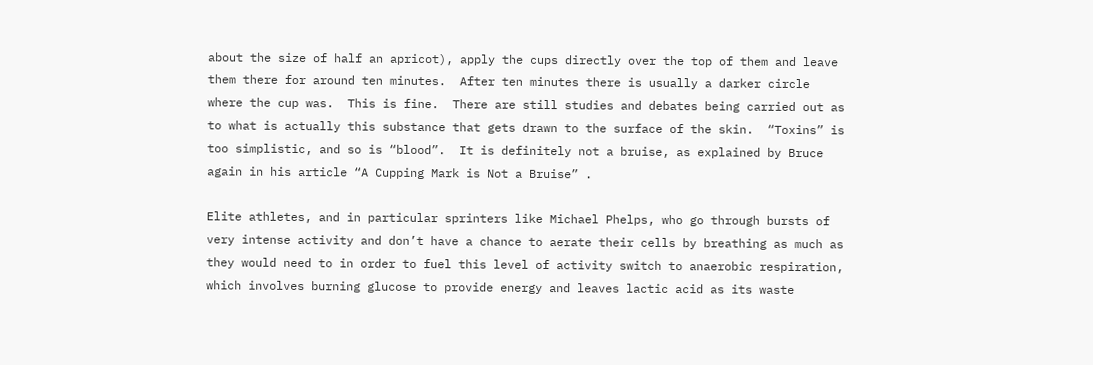about the size of half an apricot), apply the cups directly over the top of them and leave them there for around ten minutes.  After ten minutes there is usually a darker circle where the cup was.  This is fine.  There are still studies and debates being carried out as to what is actually this substance that gets drawn to the surface of the skin.  “Toxins” is too simplistic, and so is “blood”.  It is definitely not a bruise, as explained by Bruce again in his article “A Cupping Mark is Not a Bruise” .

Elite athletes, and in particular sprinters like Michael Phelps, who go through bursts of very intense activity and don’t have a chance to aerate their cells by breathing as much as they would need to in order to fuel this level of activity switch to anaerobic respiration, which involves burning glucose to provide energy and leaves lactic acid as its waste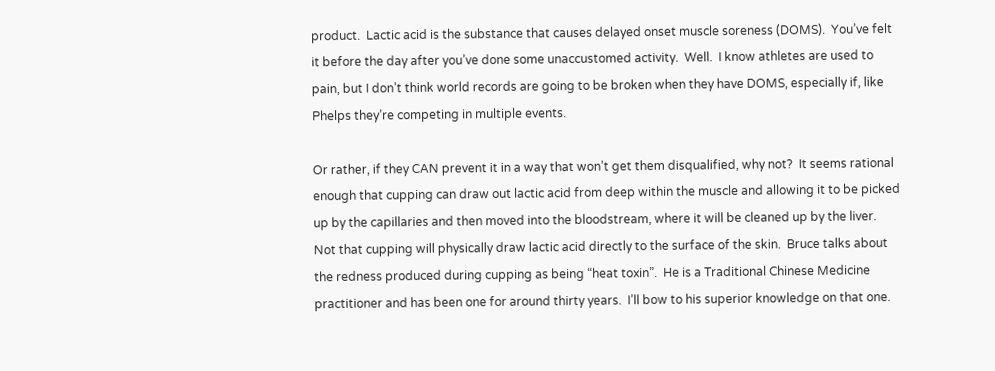product.  Lactic acid is the substance that causes delayed onset muscle soreness (DOMS).  You’ve felt it before the day after you’ve done some unaccustomed activity.  Well.  I know athletes are used to pain, but I don’t think world records are going to be broken when they have DOMS, especially if, like Phelps they’re competing in multiple events.

Or rather, if they CAN prevent it in a way that won’t get them disqualified, why not?  It seems rational enough that cupping can draw out lactic acid from deep within the muscle and allowing it to be picked up by the capillaries and then moved into the bloodstream, where it will be cleaned up by the liver.  Not that cupping will physically draw lactic acid directly to the surface of the skin.  Bruce talks about the redness produced during cupping as being “heat toxin”.  He is a Traditional Chinese Medicine practitioner and has been one for around thirty years.  I’ll bow to his superior knowledge on that one.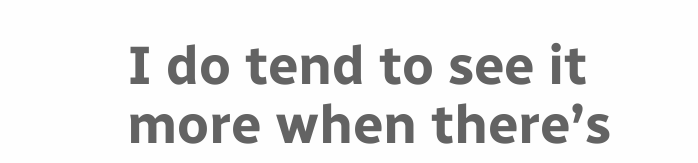I do tend to see it more when there’s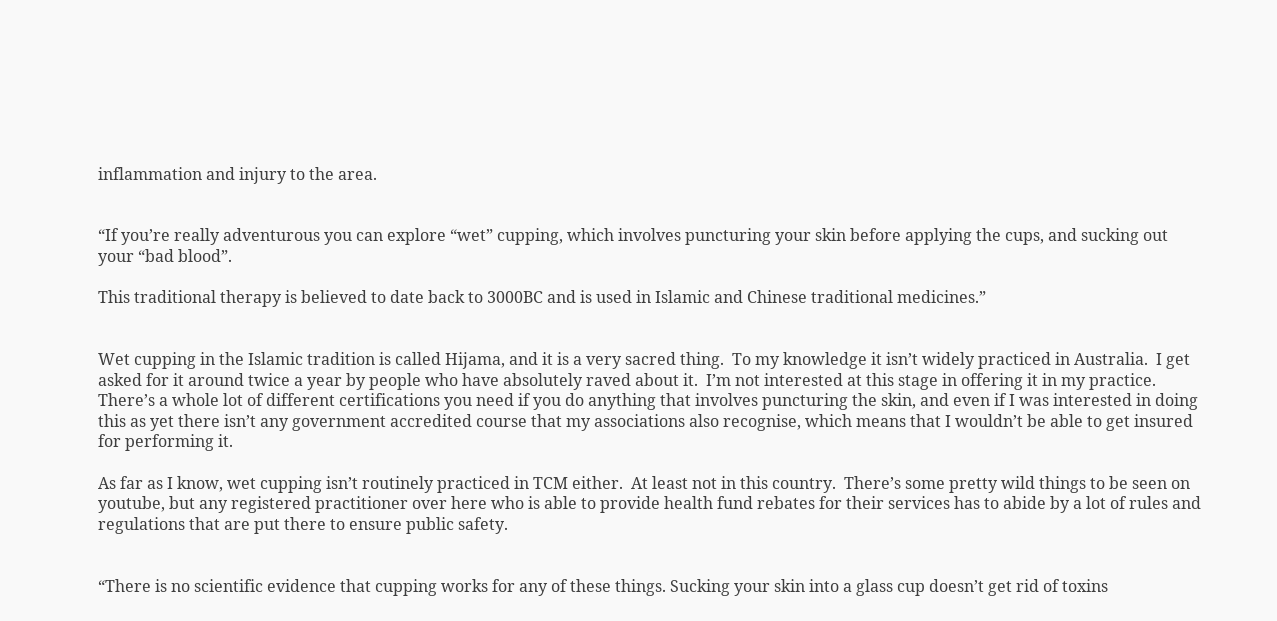inflammation and injury to the area.


“If you’re really adventurous you can explore “wet” cupping, which involves puncturing your skin before applying the cups, and sucking out your “bad blood”.

This traditional therapy is believed to date back to 3000BC and is used in Islamic and Chinese traditional medicines.”


Wet cupping in the Islamic tradition is called Hijama, and it is a very sacred thing.  To my knowledge it isn’t widely practiced in Australia.  I get asked for it around twice a year by people who have absolutely raved about it.  I’m not interested at this stage in offering it in my practice.  There’s a whole lot of different certifications you need if you do anything that involves puncturing the skin, and even if I was interested in doing this as yet there isn’t any government accredited course that my associations also recognise, which means that I wouldn’t be able to get insured for performing it.

As far as I know, wet cupping isn’t routinely practiced in TCM either.  At least not in this country.  There’s some pretty wild things to be seen on youtube, but any registered practitioner over here who is able to provide health fund rebates for their services has to abide by a lot of rules and regulations that are put there to ensure public safety.


“There is no scientific evidence that cupping works for any of these things. Sucking your skin into a glass cup doesn’t get rid of toxins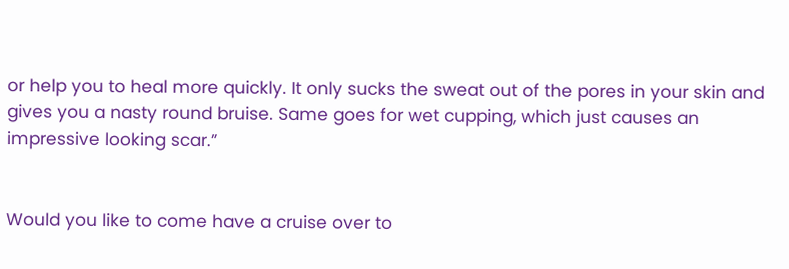or help you to heal more quickly. It only sucks the sweat out of the pores in your skin and gives you a nasty round bruise. Same goes for wet cupping, which just causes an impressive looking scar.”


Would you like to come have a cruise over to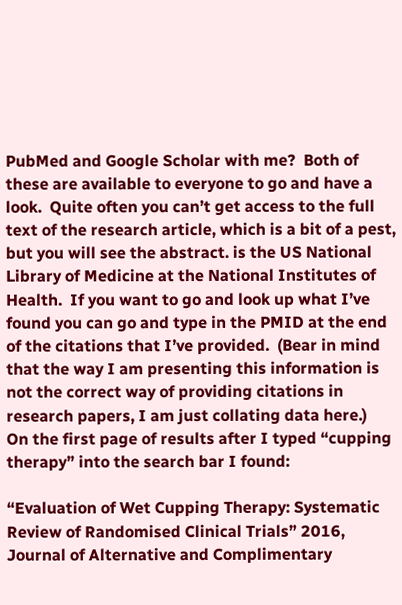PubMed and Google Scholar with me?  Both of these are available to everyone to go and have a look.  Quite often you can’t get access to the full text of the research article, which is a bit of a pest, but you will see the abstract. is the US National Library of Medicine at the National Institutes of Health.  If you want to go and look up what I’ve found you can go and type in the PMID at the end of the citations that I’ve provided.  (Bear in mind that the way I am presenting this information is not the correct way of providing citations in research papers, I am just collating data here.)  On the first page of results after I typed “cupping therapy” into the search bar I found:

“Evaluation of Wet Cupping Therapy: Systematic Review of Randomised Clinical Trials” 2016, Journal of Alternative and Complimentary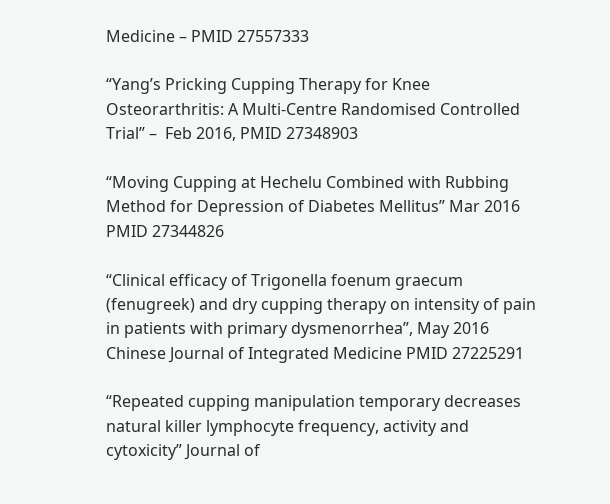Medicine – PMID 27557333

“Yang’s Pricking Cupping Therapy for Knee Osteorarthritis: A Multi-Centre Randomised Controlled Trial” –  Feb 2016, PMID 27348903

“Moving Cupping at Hechelu Combined with Rubbing Method for Depression of Diabetes Mellitus” Mar 2016 PMID 27344826

“Clinical efficacy of Trigonella foenum graecum (fenugreek) and dry cupping therapy on intensity of pain in patients with primary dysmenorrhea”, May 2016 Chinese Journal of Integrated Medicine PMID 27225291

“Repeated cupping manipulation temporary decreases natural killer lymphocyte frequency, activity and cytoxicity” Journal of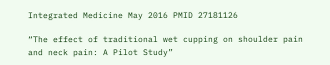Integrated Medicine May 2016 PMID 27181126

“The effect of traditional wet cupping on shoulder pain and neck pain: A Pilot Study”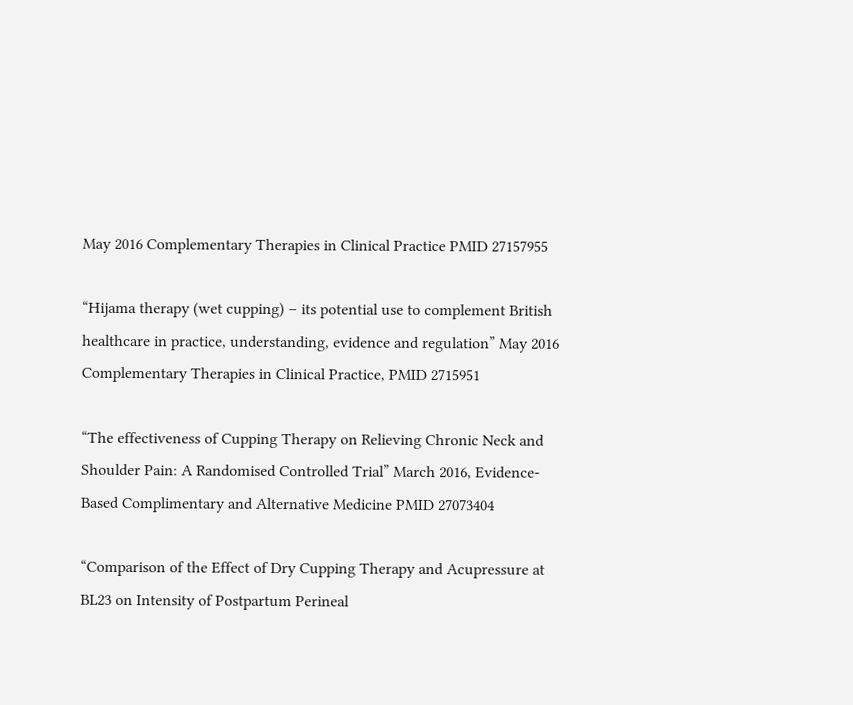May 2016 Complementary Therapies in Clinical Practice PMID 27157955

“Hijama therapy (wet cupping) – its potential use to complement British healthcare in practice, understanding, evidence and regulation” May 2016 Complementary Therapies in Clinical Practice, PMID 2715951

“The effectiveness of Cupping Therapy on Relieving Chronic Neck and Shoulder Pain: A Randomised Controlled Trial” March 2016, Evidence-Based Complimentary and Alternative Medicine PMID 27073404

“Comparison of the Effect of Dry Cupping Therapy and Acupressure at BL23 on Intensity of Postpartum Perineal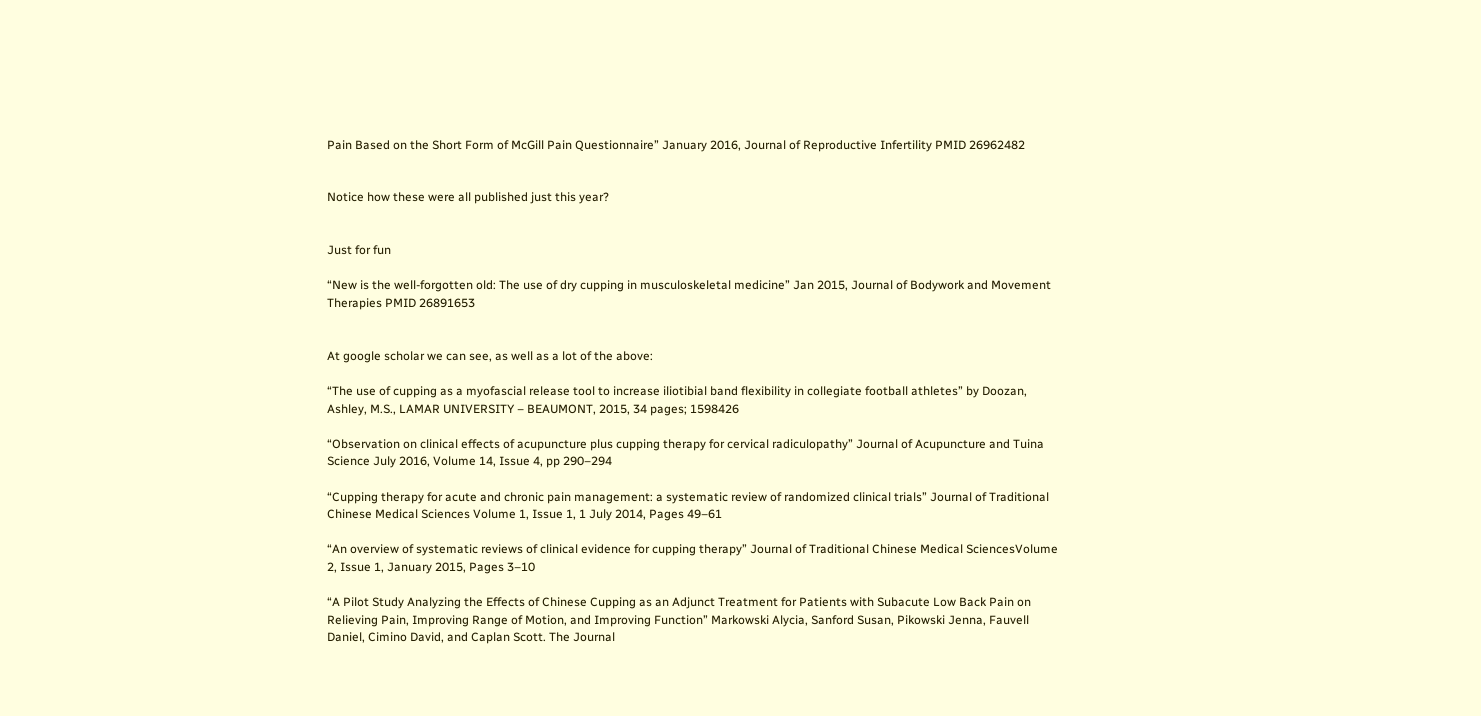Pain Based on the Short Form of McGill Pain Questionnaire” January 2016, Journal of Reproductive Infertility PMID 26962482


Notice how these were all published just this year?


Just for fun

“New is the well-forgotten old: The use of dry cupping in musculoskeletal medicine” Jan 2015, Journal of Bodywork and Movement Therapies PMID 26891653


At google scholar we can see, as well as a lot of the above:

“The use of cupping as a myofascial release tool to increase iliotibial band flexibility in collegiate football athletes” by Doozan, Ashley, M.S., LAMAR UNIVERSITY – BEAUMONT, 2015, 34 pages; 1598426

“Observation on clinical effects of acupuncture plus cupping therapy for cervical radiculopathy” Journal of Acupuncture and Tuina Science July 2016, Volume 14, Issue 4, pp 290–294

“Cupping therapy for acute and chronic pain management: a systematic review of randomized clinical trials” Journal of Traditional Chinese Medical Sciences Volume 1, Issue 1, 1 July 2014, Pages 49–61

“An overview of systematic reviews of clinical evidence for cupping therapy” Journal of Traditional Chinese Medical SciencesVolume 2, Issue 1, January 2015, Pages 3–10

“A Pilot Study Analyzing the Effects of Chinese Cupping as an Adjunct Treatment for Patients with Subacute Low Back Pain on Relieving Pain, Improving Range of Motion, and Improving Function” Markowski Alycia, Sanford Susan, Pikowski Jenna, Fauvell Daniel, Cimino David, and Caplan Scott. The Journal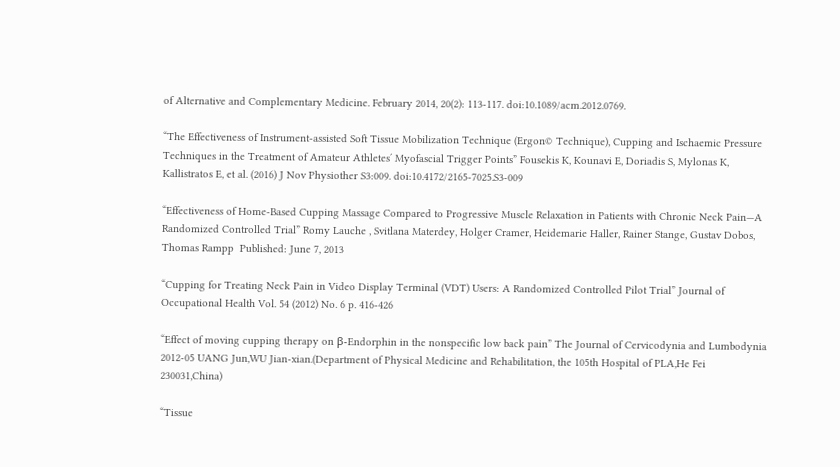of Alternative and Complementary Medicine. February 2014, 20(2): 113-117. doi:10.1089/acm.2012.0769.

“The Effectiveness of Instrument-assisted Soft Tissue Mobilization Technique (Ergon© Technique), Cupping and Ischaemic Pressure Techniques in the Treatment of Amateur Athletes΄ Myofascial Trigger Points” Fousekis K, Kounavi E, Doriadis S, Mylonas K, Kallistratos E, et al. (2016) J Nov Physiother S3:009. doi:10.4172/2165-7025.S3-009

“Effectiveness of Home-Based Cupping Massage Compared to Progressive Muscle Relaxation in Patients with Chronic Neck Pain—A Randomized Controlled Trial” Romy Lauche , Svitlana Materdey, Holger Cramer, Heidemarie Haller, Rainer Stange, Gustav Dobos, Thomas Rampp  Published: June 7, 2013

“Cupping for Treating Neck Pain in Video Display Terminal (VDT) Users: A Randomized Controlled Pilot Trial” Journal of Occupational Health Vol. 54 (2012) No. 6 p. 416-426

“Effect of moving cupping therapy on β-Endorphin in the nonspecific low back pain” The Journal of Cervicodynia and Lumbodynia 2012-05 UANG Jun,WU Jian-xian.(Department of Physical Medicine and Rehabilitation, the 105th Hospital of PLA,He Fei 230031,China)

“Tissue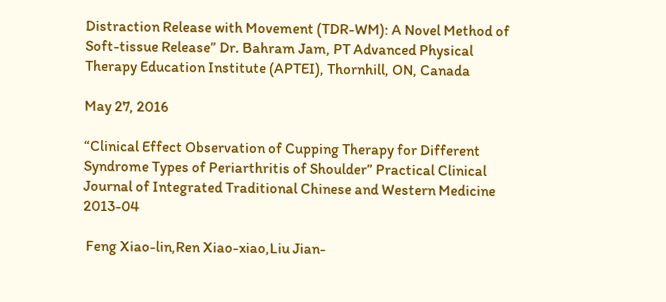Distraction Release with Movement (TDR-WM): A Novel Method of Soft-tissue Release” Dr. Bahram Jam, PT Advanced Physical Therapy Education Institute (APTEI), Thornhill, ON, Canada

May 27, 2016

“Clinical Effect Observation of Cupping Therapy for Different Syndrome Types of Periarthritis of Shoulder” Practical Clinical Journal of Integrated Traditional Chinese and Western Medicine 2013-04

 Feng Xiao-lin,Ren Xiao-xiao,Liu Jian-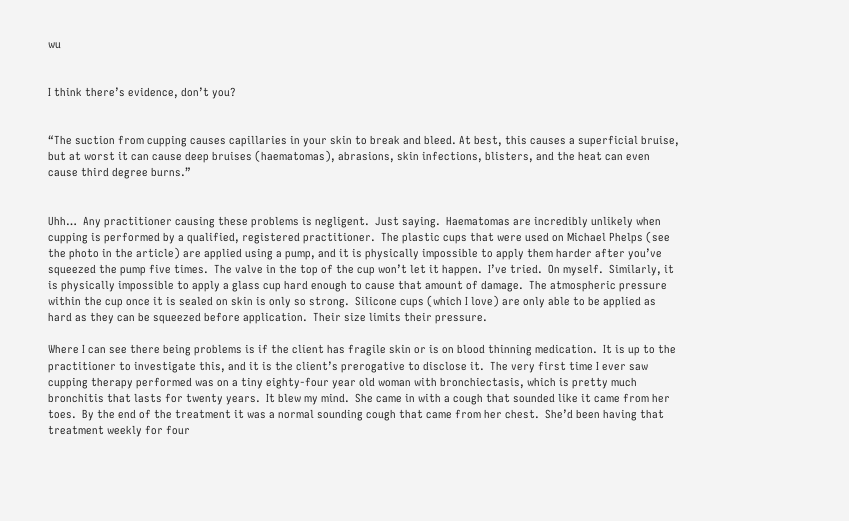wu


I think there’s evidence, don’t you?


“The suction from cupping causes capillaries in your skin to break and bleed. At best, this causes a superficial bruise, but at worst it can cause deep bruises (haematomas), abrasions, skin infections, blisters, and the heat can even cause third degree burns.”


Uhh…  Any practitioner causing these problems is negligent.  Just saying.  Haematomas are incredibly unlikely when cupping is performed by a qualified, registered practitioner.  The plastic cups that were used on Michael Phelps (see the photo in the article) are applied using a pump, and it is physically impossible to apply them harder after you’ve squeezed the pump five times.  The valve in the top of the cup won’t let it happen.  I’ve tried.  On myself.  Similarly, it is physically impossible to apply a glass cup hard enough to cause that amount of damage.  The atmospheric pressure within the cup once it is sealed on skin is only so strong.  Silicone cups (which I love) are only able to be applied as hard as they can be squeezed before application.  Their size limits their pressure.

Where I can see there being problems is if the client has fragile skin or is on blood thinning medication.  It is up to the practitioner to investigate this, and it is the client’s prerogative to disclose it.  The very first time I ever saw cupping therapy performed was on a tiny eighty-four year old woman with bronchiectasis, which is pretty much bronchitis that lasts for twenty years.  It blew my mind.  She came in with a cough that sounded like it came from her toes.  By the end of the treatment it was a normal sounding cough that came from her chest.  She’d been having that treatment weekly for four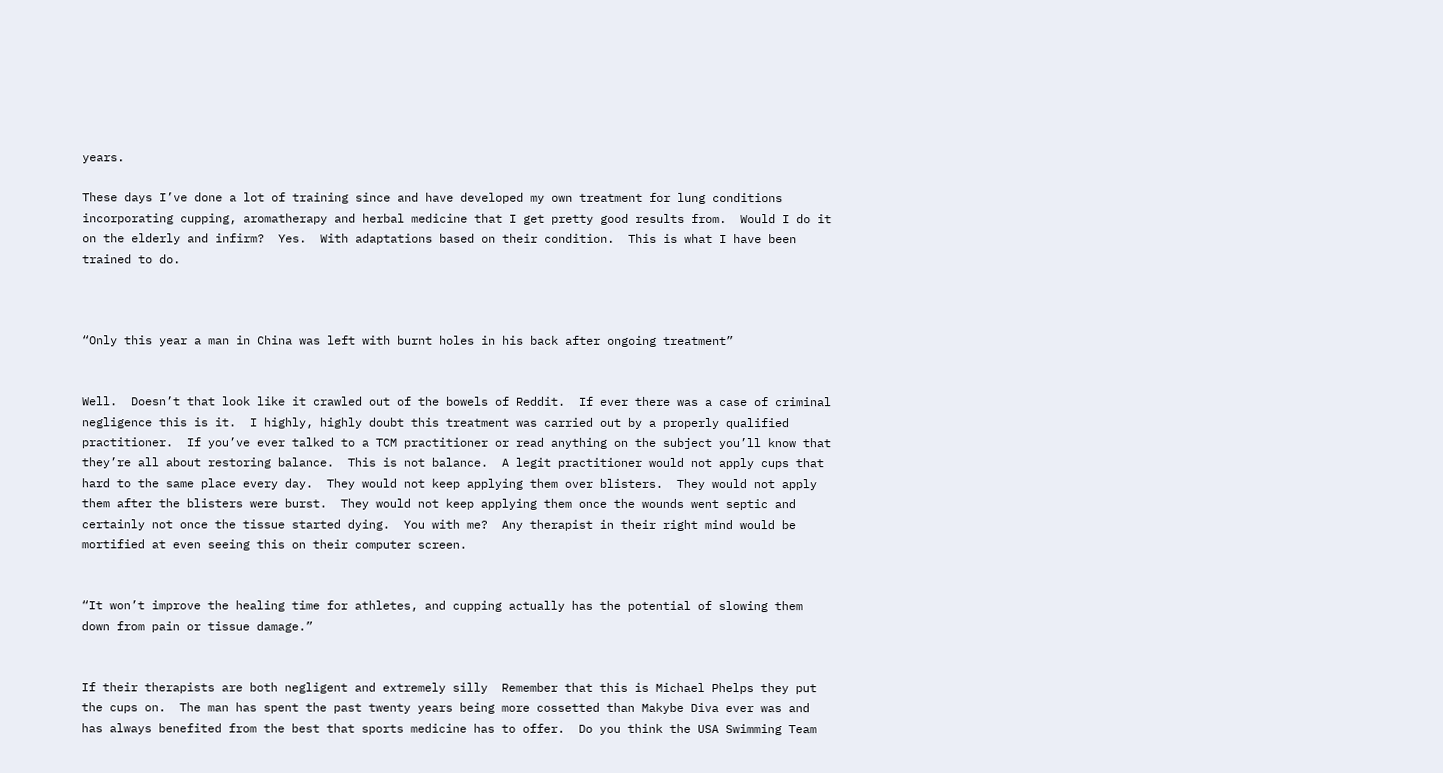years.

These days I’ve done a lot of training since and have developed my own treatment for lung conditions incorporating cupping, aromatherapy and herbal medicine that I get pretty good results from.  Would I do it on the elderly and infirm?  Yes.  With adaptations based on their condition.  This is what I have been trained to do.



“Only this year a man in China was left with burnt holes in his back after ongoing treatment”


Well.  Doesn’t that look like it crawled out of the bowels of Reddit.  If ever there was a case of criminal negligence this is it.  I highly, highly doubt this treatment was carried out by a properly qualified practitioner.  If you’ve ever talked to a TCM practitioner or read anything on the subject you’ll know that they’re all about restoring balance.  This is not balance.  A legit practitioner would not apply cups that hard to the same place every day.  They would not keep applying them over blisters.  They would not apply them after the blisters were burst.  They would not keep applying them once the wounds went septic and certainly not once the tissue started dying.  You with me?  Any therapist in their right mind would be mortified at even seeing this on their computer screen.


“It won’t improve the healing time for athletes, and cupping actually has the potential of slowing them down from pain or tissue damage.”


If their therapists are both negligent and extremely silly  Remember that this is Michael Phelps they put the cups on.  The man has spent the past twenty years being more cossetted than Makybe Diva ever was and has always benefited from the best that sports medicine has to offer.  Do you think the USA Swimming Team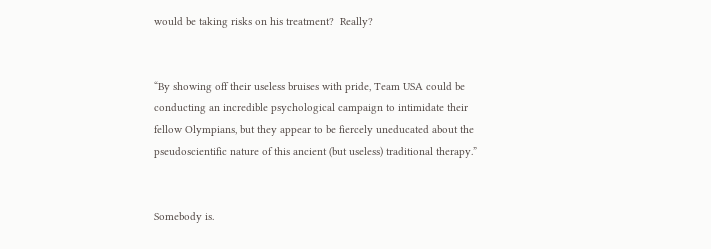would be taking risks on his treatment?  Really?


“By showing off their useless bruises with pride, Team USA could be conducting an incredible psychological campaign to intimidate their fellow Olympians, but they appear to be fiercely uneducated about the pseudoscientific nature of this ancient (but useless) traditional therapy.”


Somebody is.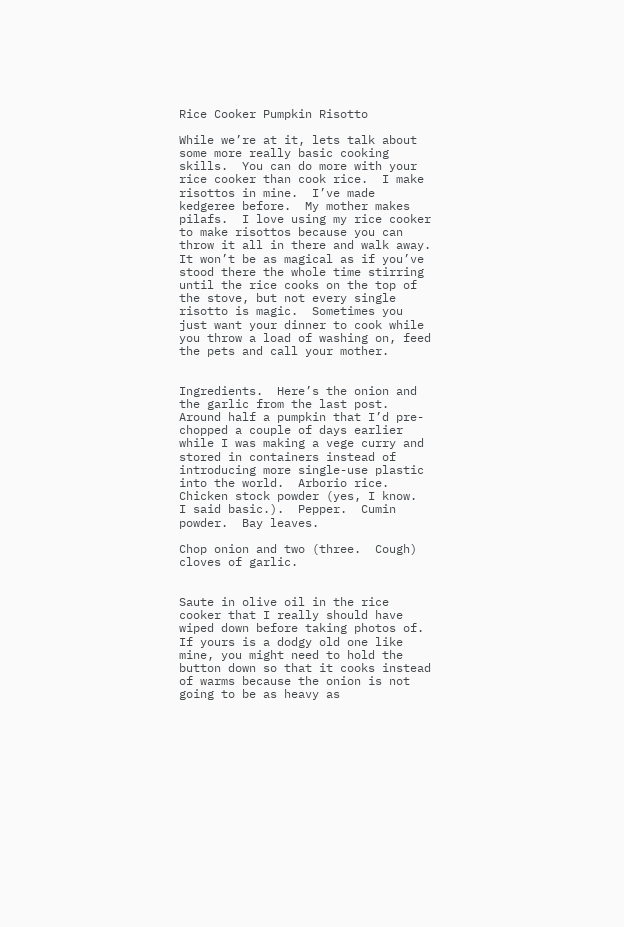Rice Cooker Pumpkin Risotto

While we’re at it, lets talk about some more really basic cooking skills.  You can do more with your rice cooker than cook rice.  I make risottos in mine.  I’ve made kedgeree before.  My mother makes pilafs.  I love using my rice cooker to make risottos because you can throw it all in there and walk away.  It won’t be as magical as if you’ve stood there the whole time stirring until the rice cooks on the top of the stove, but not every single risotto is magic.  Sometimes you just want your dinner to cook while you throw a load of washing on, feed the pets and call your mother.


Ingredients.  Here’s the onion and the garlic from the last post.  Around half a pumpkin that I’d pre-chopped a couple of days earlier while I was making a vege curry and stored in containers instead of introducing more single-use plastic into the world.  Arborio rice.  Chicken stock powder (yes, I know.  I said basic.).  Pepper.  Cumin powder.  Bay leaves.

Chop onion and two (three.  Cough) cloves of garlic.


Saute in olive oil in the rice cooker that I really should have wiped down before taking photos of.  If yours is a dodgy old one like mine, you might need to hold the button down so that it cooks instead of warms because the onion is not going to be as heavy as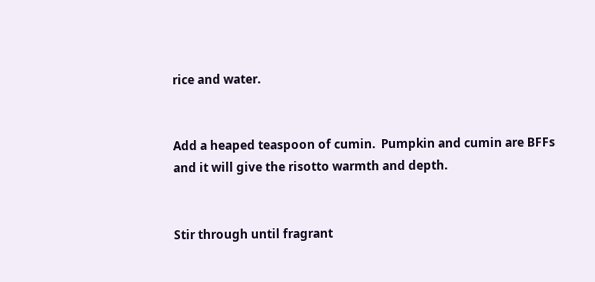rice and water.


Add a heaped teaspoon of cumin.  Pumpkin and cumin are BFFs and it will give the risotto warmth and depth.


Stir through until fragrant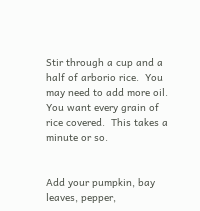Stir through a cup and a half of arborio rice.  You may need to add more oil.  You want every grain of rice covered.  This takes a minute or so.


Add your pumpkin, bay leaves, pepper,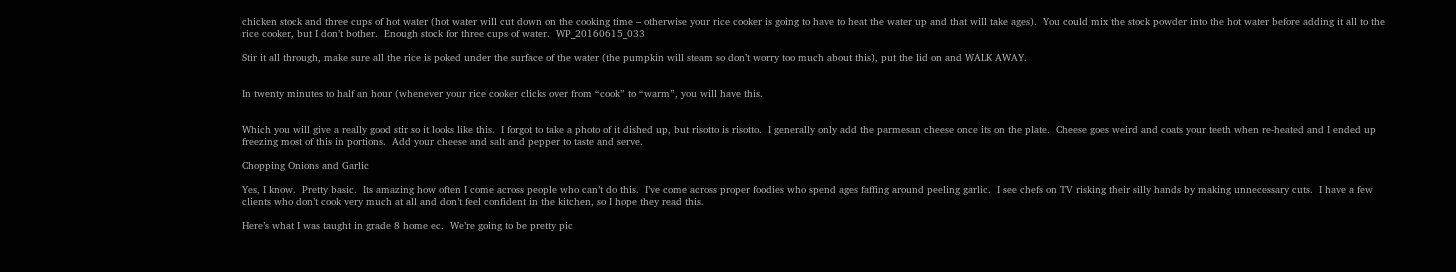chicken stock and three cups of hot water (hot water will cut down on the cooking time – otherwise your rice cooker is going to have to heat the water up and that will take ages).  You could mix the stock powder into the hot water before adding it all to the rice cooker, but I don’t bother.  Enough stock for three cups of water.  WP_20160615_033

Stir it all through, make sure all the rice is poked under the surface of the water (the pumpkin will steam so don’t worry too much about this), put the lid on and WALK AWAY.


In twenty minutes to half an hour (whenever your rice cooker clicks over from “cook” to “warm”, you will have this.


Which you will give a really good stir so it looks like this.  I forgot to take a photo of it dished up, but risotto is risotto.  I generally only add the parmesan cheese once its on the plate.  Cheese goes weird and coats your teeth when re-heated and I ended up freezing most of this in portions.  Add your cheese and salt and pepper to taste and serve.

Chopping Onions and Garlic

Yes, I know.  Pretty basic.  Its amazing how often I come across people who can’t do this.  I’ve come across proper foodies who spend ages faffing around peeling garlic.  I see chefs on TV risking their silly hands by making unnecessary cuts.  I have a few clients who don’t cook very much at all and don’t feel confident in the kitchen, so I hope they read this.

Here’s what I was taught in grade 8 home ec.  We’re going to be pretty pic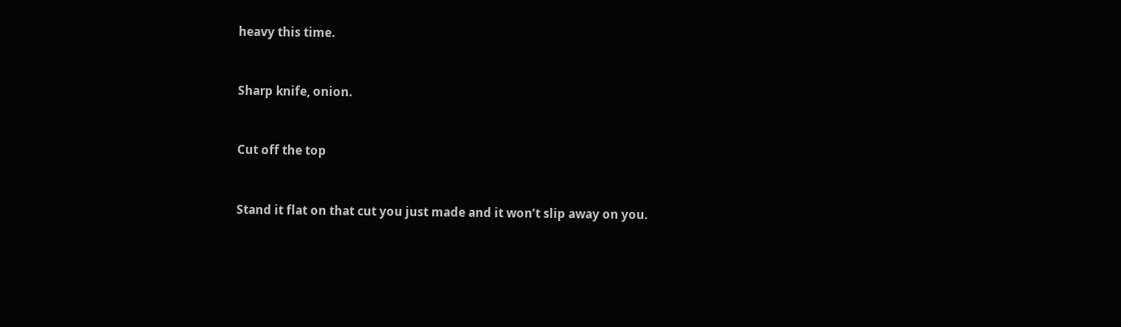heavy this time.


Sharp knife, onion.


Cut off the top


Stand it flat on that cut you just made and it won’t slip away on you.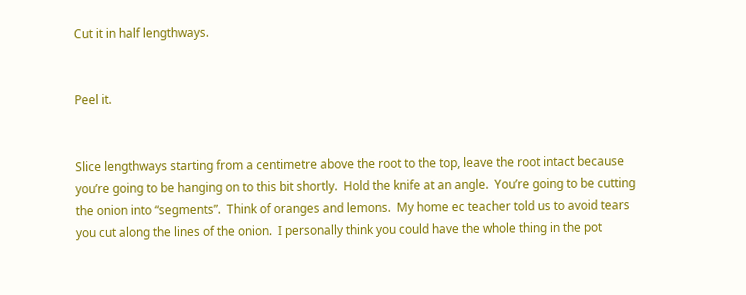Cut it in half lengthways.


Peel it.


Slice lengthways starting from a centimetre above the root to the top, leave the root intact because you’re going to be hanging on to this bit shortly.  Hold the knife at an angle.  You’re going to be cutting the onion into “segments”.  Think of oranges and lemons.  My home ec teacher told us to avoid tears you cut along the lines of the onion.  I personally think you could have the whole thing in the pot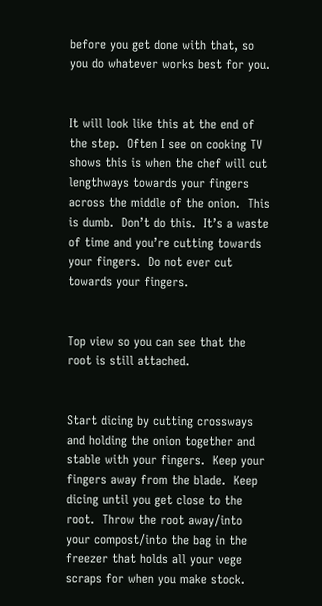before you get done with that, so you do whatever works best for you.


It will look like this at the end of the step.  Often I see on cooking TV shows this is when the chef will cut lengthways towards your fingers across the middle of the onion.  This is dumb.  Don’t do this.  It’s a waste of time and you’re cutting towards your fingers.  Do not ever cut towards your fingers.


Top view so you can see that the root is still attached.


Start dicing by cutting crossways and holding the onion together and stable with your fingers.  Keep your fingers away from the blade.  Keep dicing until you get close to the root.  Throw the root away/into your compost/into the bag in the freezer that holds all your vege scraps for when you make stock.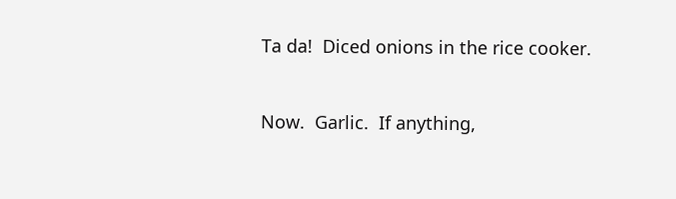Ta da!  Diced onions in the rice cooker.


Now.  Garlic.  If anything,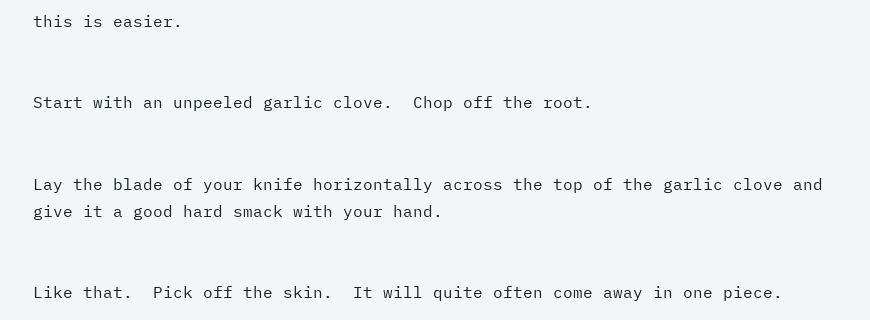this is easier.


Start with an unpeeled garlic clove.  Chop off the root.


Lay the blade of your knife horizontally across the top of the garlic clove and give it a good hard smack with your hand.


Like that.  Pick off the skin.  It will quite often come away in one piece.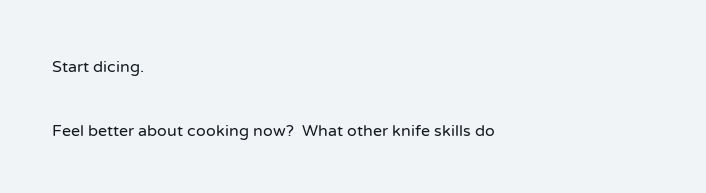Start dicing.

Feel better about cooking now?  What other knife skills do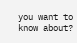you want to know about?